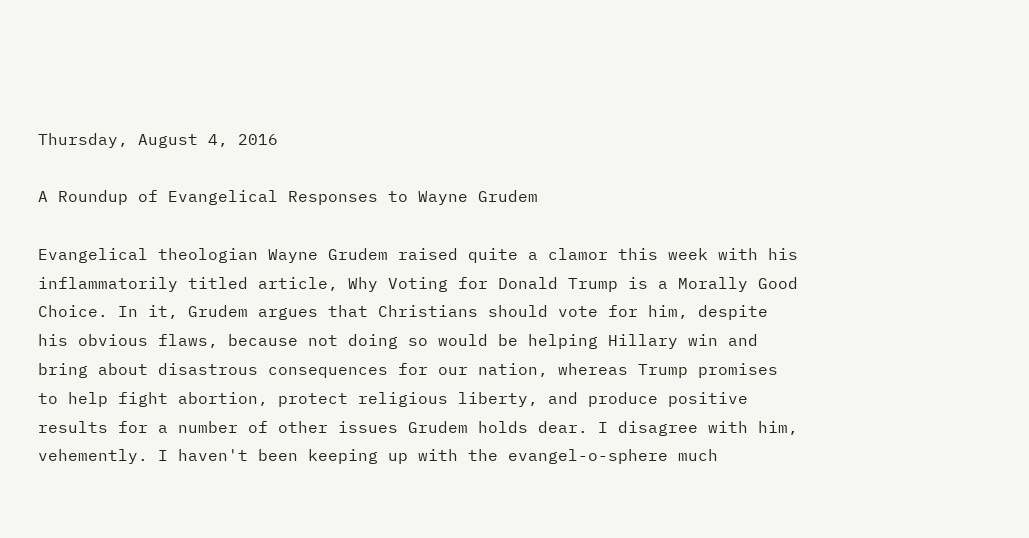Thursday, August 4, 2016

A Roundup of Evangelical Responses to Wayne Grudem

Evangelical theologian Wayne Grudem raised quite a clamor this week with his inflammatorily titled article, Why Voting for Donald Trump is a Morally Good Choice. In it, Grudem argues that Christians should vote for him, despite his obvious flaws, because not doing so would be helping Hillary win and bring about disastrous consequences for our nation, whereas Trump promises to help fight abortion, protect religious liberty, and produce positive results for a number of other issues Grudem holds dear. I disagree with him, vehemently. I haven't been keeping up with the evangel-o-sphere much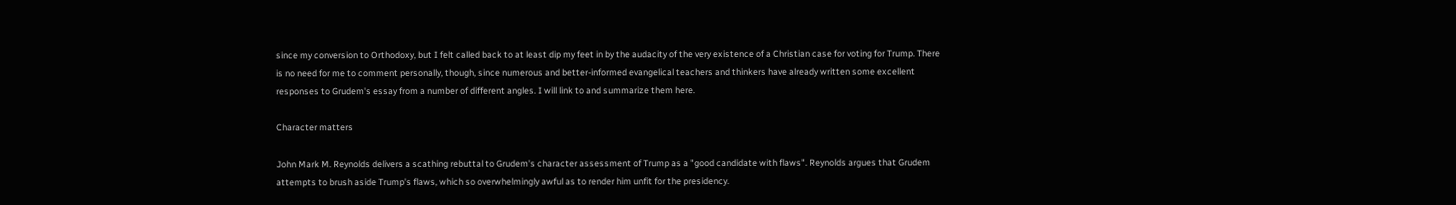since my conversion to Orthodoxy, but I felt called back to at least dip my feet in by the audacity of the very existence of a Christian case for voting for Trump. There is no need for me to comment personally, though, since numerous and better-informed evangelical teachers and thinkers have already written some excellent responses to Grudem's essay from a number of different angles. I will link to and summarize them here.

Character matters

John Mark M. Reynolds delivers a scathing rebuttal to Grudem's character assessment of Trump as a "good candidate with flaws". Reynolds argues that Grudem attempts to brush aside Trump's flaws, which so overwhelmingly awful as to render him unfit for the presidency.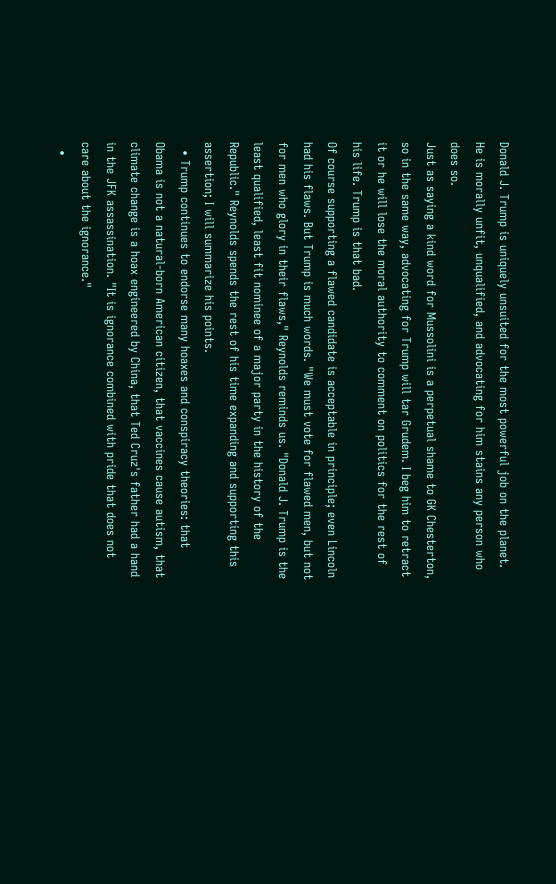Donald J. Trump is uniquely unsuited for the most powerful job on the planet. He is morally unfit, unqualified, and advocating for him stains any person who does so.
Just as saying a kind word for Mussolini is a perpetual shame to GK Chesterton, so in the same way, advocating for Trump will tar Grudem. I beg him to retract it or he will lose the moral authority to comment on politics for the rest of his life. Trump is that bad.
Of course supporting a flawed candidate is acceptable in principle; even Lincoln had his flaws. But Trump is much words. "We must vote for flawed men, but not for men who glory in their flaws," Reynolds reminds us. "Donald J. Trump is the least qualified, least fit nominee of a major party in the history of the Republic." Reynolds spends the rest of his time expanding and supporting this assertion; I will summarize his points.
  • Trump continues to endorse many hoaxes and conspiracy theories: that Obama is not a natural-born American citizen, that vaccines cause autism, that climate change is a hoax engineered by China, that Ted Cruz's father had a hand in the JFK assassination. "It is ignorance combined with pride that does not care about the ignorance."
  •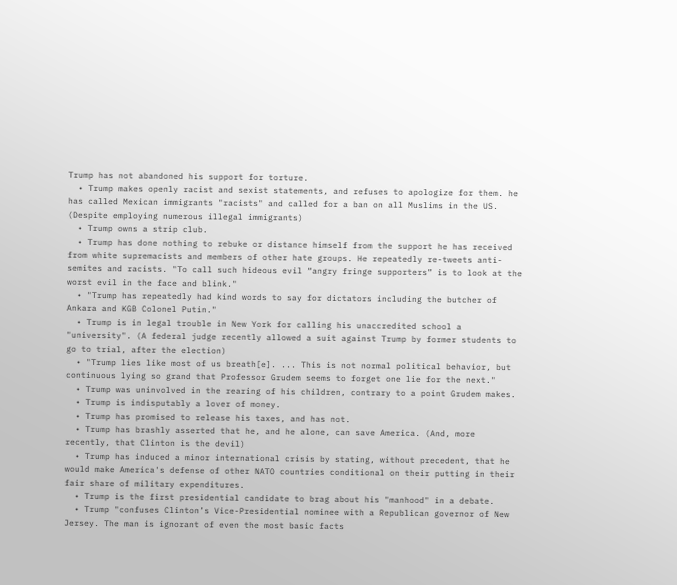Trump has not abandoned his support for torture.
  • Trump makes openly racist and sexist statements, and refuses to apologize for them. he has called Mexican immigrants "racists" and called for a ban on all Muslims in the US. (Despite employing numerous illegal immigrants)
  • Trump owns a strip club.
  • Trump has done nothing to rebuke or distance himself from the support he has received from white supremacists and members of other hate groups. He repeatedly re-tweets anti-semites and racists. "To call such hideous evil “angry fringe supporters” is to look at the worst evil in the face and blink."
  • "Trump has repeatedly had kind words to say for dictators including the butcher of Ankara and KGB Colonel Putin."
  • Trump is in legal trouble in New York for calling his unaccredited school a "university". (A federal judge recently allowed a suit against Trump by former students to go to trial, after the election)
  • "Trump lies like most of us breath[e]. ... This is not normal political behavior, but continuous lying so grand that Professor Grudem seems to forget one lie for the next."
  • Trump was uninvolved in the rearing of his children, contrary to a point Grudem makes.
  • Trump is indisputably a lover of money.
  • Trump has promised to release his taxes, and has not.
  • Trump has brashly asserted that he, and he alone, can save America. (And, more recently, that Clinton is the devil)
  • Trump has induced a minor international crisis by stating, without precedent, that he would make America's defense of other NATO countries conditional on their putting in their fair share of military expenditures.
  • Trump is the first presidential candidate to brag about his "manhood" in a debate.
  • Trump "confuses Clinton’s Vice-Presidential nominee with a Republican governor of New Jersey. The man is ignorant of even the most basic facts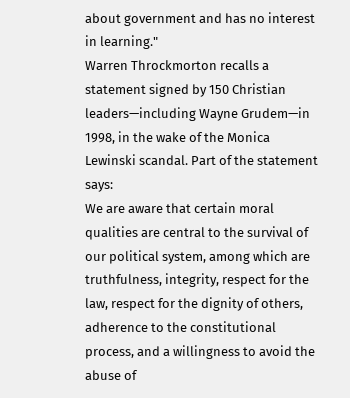about government and has no interest in learning."
Warren Throckmorton recalls a statement signed by 150 Christian leaders—including Wayne Grudem—in 1998, in the wake of the Monica Lewinski scandal. Part of the statement says:
We are aware that certain moral qualities are central to the survival of our political system, among which are truthfulness, integrity, respect for the law, respect for the dignity of others, adherence to the constitutional process, and a willingness to avoid the abuse of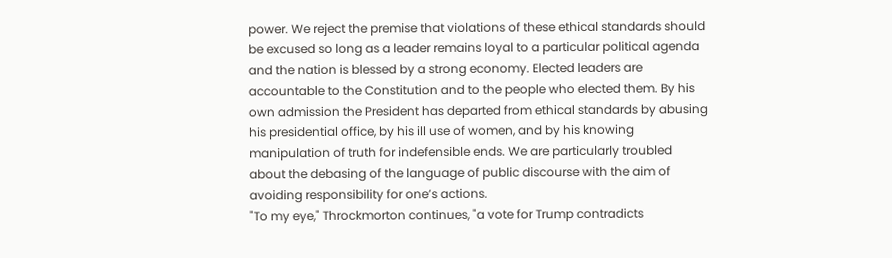power. We reject the premise that violations of these ethical standards should be excused so long as a leader remains loyal to a particular political agenda and the nation is blessed by a strong economy. Elected leaders are accountable to the Constitution and to the people who elected them. By his own admission the President has departed from ethical standards by abusing his presidential office, by his ill use of women, and by his knowing manipulation of truth for indefensible ends. We are particularly troubled about the debasing of the language of public discourse with the aim of avoiding responsibility for one’s actions.
"To my eye," Throckmorton continues, "a vote for Trump contradicts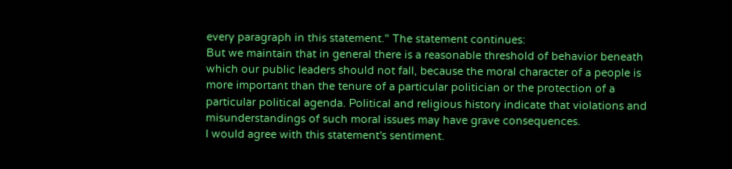every paragraph in this statement." The statement continues:
But we maintain that in general there is a reasonable threshold of behavior beneath which our public leaders should not fall, because the moral character of a people is more important than the tenure of a particular politician or the protection of a particular political agenda. Political and religious history indicate that violations and misunderstandings of such moral issues may have grave consequences.
I would agree with this statement's sentiment.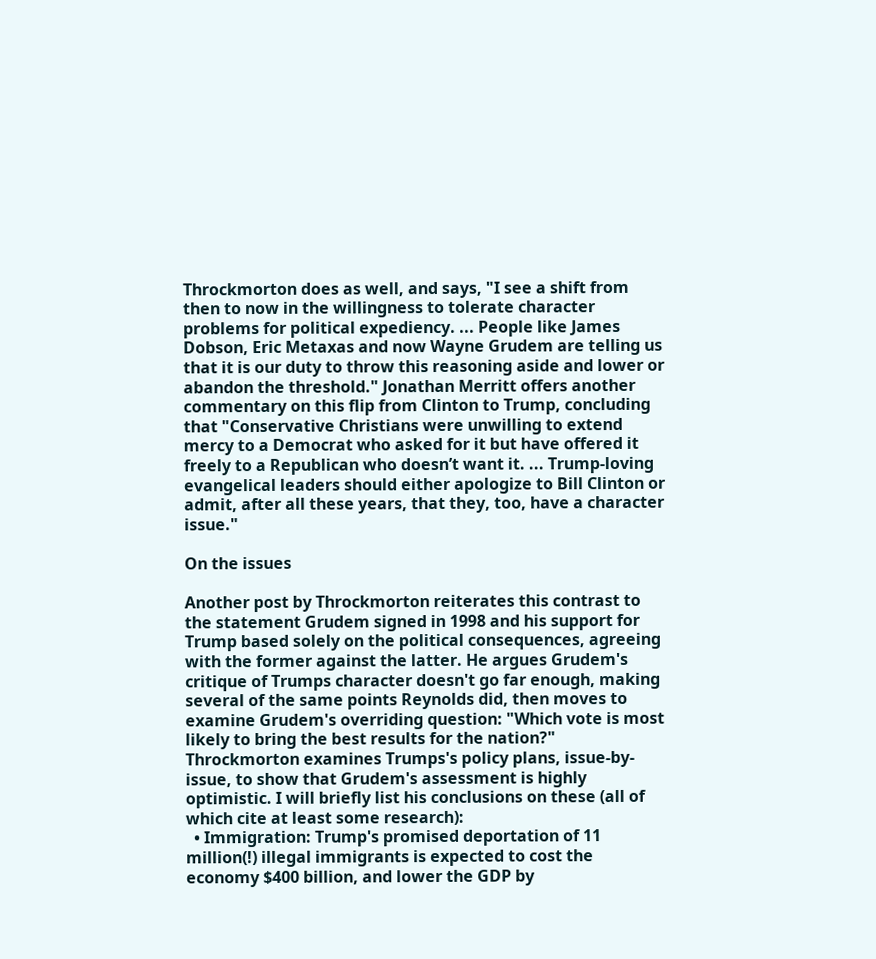Throckmorton does as well, and says, "I see a shift from then to now in the willingness to tolerate character problems for political expediency. ... People like James Dobson, Eric Metaxas and now Wayne Grudem are telling us that it is our duty to throw this reasoning aside and lower or abandon the threshold." Jonathan Merritt offers another commentary on this flip from Clinton to Trump, concluding that "Conservative Christians were unwilling to extend mercy to a Democrat who asked for it but have offered it freely to a Republican who doesn’t want it. ... Trump-loving evangelical leaders should either apologize to Bill Clinton or admit, after all these years, that they, too, have a character issue."

On the issues

Another post by Throckmorton reiterates this contrast to the statement Grudem signed in 1998 and his support for Trump based solely on the political consequences, agreeing with the former against the latter. He argues Grudem's critique of Trumps character doesn't go far enough, making several of the same points Reynolds did, then moves to examine Grudem's overriding question: "Which vote is most likely to bring the best results for the nation?" Throckmorton examines Trumps's policy plans, issue-by-issue, to show that Grudem's assessment is highly optimistic. I will briefly list his conclusions on these (all of which cite at least some research):
  • Immigration: Trump's promised deportation of 11 million(!) illegal immigrants is expected to cost the economy $400 billion, and lower the GDP by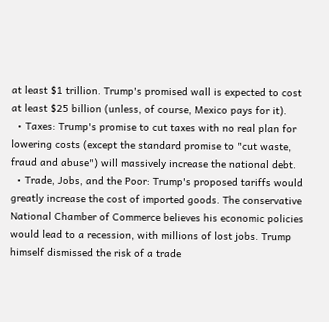at least $1 trillion. Trump's promised wall is expected to cost at least $25 billion (unless, of course, Mexico pays for it).
  • Taxes: Trump's promise to cut taxes with no real plan for lowering costs (except the standard promise to "cut waste, fraud and abuse") will massively increase the national debt.
  • Trade, Jobs, and the Poor: Trump's proposed tariffs would greatly increase the cost of imported goods. The conservative National Chamber of Commerce believes his economic policies would lead to a recession, with millions of lost jobs. Trump himself dismissed the risk of a trade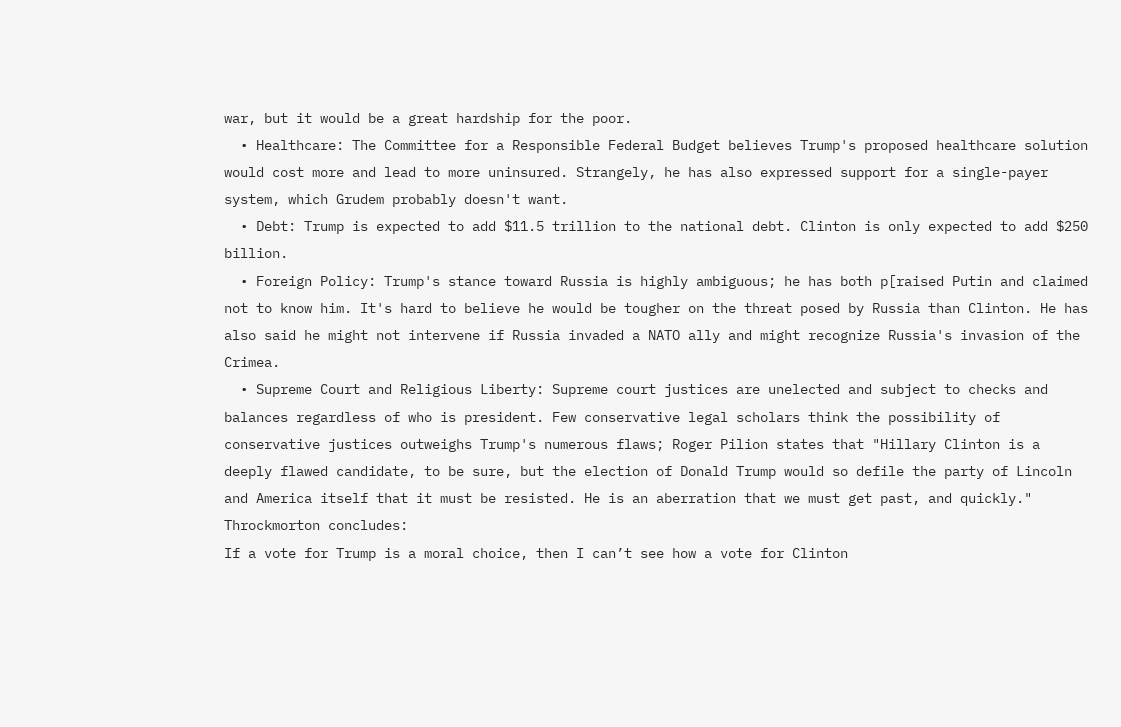war, but it would be a great hardship for the poor.
  • Healthcare: The Committee for a Responsible Federal Budget believes Trump's proposed healthcare solution would cost more and lead to more uninsured. Strangely, he has also expressed support for a single-payer system, which Grudem probably doesn't want.
  • Debt: Trump is expected to add $11.5 trillion to the national debt. Clinton is only expected to add $250 billion.
  • Foreign Policy: Trump's stance toward Russia is highly ambiguous; he has both p[raised Putin and claimed not to know him. It's hard to believe he would be tougher on the threat posed by Russia than Clinton. He has also said he might not intervene if Russia invaded a NATO ally and might recognize Russia's invasion of the Crimea.
  • Supreme Court and Religious Liberty: Supreme court justices are unelected and subject to checks and balances regardless of who is president. Few conservative legal scholars think the possibility of conservative justices outweighs Trump's numerous flaws; Roger Pilion states that "Hillary Clinton is a deeply flawed candidate, to be sure, but the election of Donald Trump would so defile the party of Lincoln and America itself that it must be resisted. He is an aberration that we must get past, and quickly."
Throckmorton concludes:
If a vote for Trump is a moral choice, then I can’t see how a vote for Clinton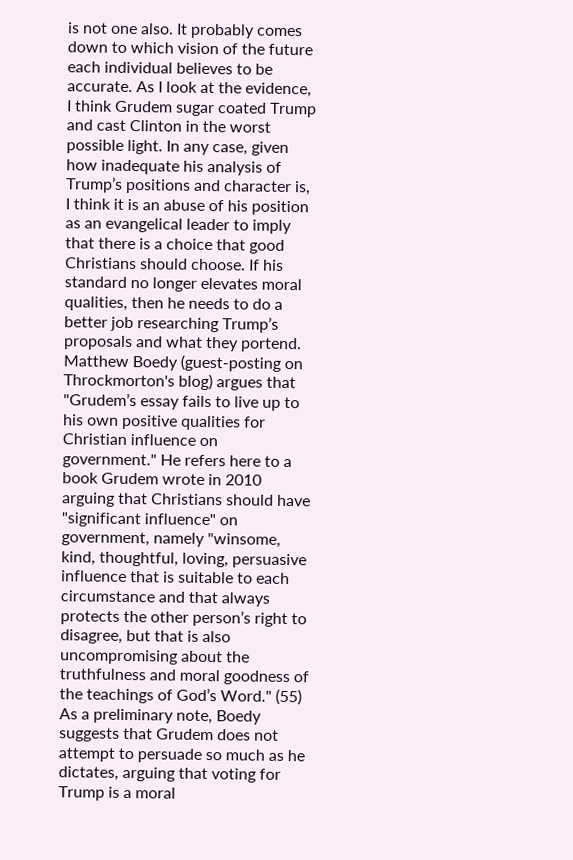is not one also. It probably comes down to which vision of the future each individual believes to be accurate. As I look at the evidence, I think Grudem sugar coated Trump and cast Clinton in the worst possible light. In any case, given how inadequate his analysis of Trump’s positions and character is, I think it is an abuse of his position as an evangelical leader to imply that there is a choice that good Christians should choose. If his standard no longer elevates moral qualities, then he needs to do a better job researching Trump’s proposals and what they portend.
Matthew Boedy (guest-posting on Throckmorton's blog) argues that "Grudem’s essay fails to live up to his own positive qualities for Christian influence on government." He refers here to a book Grudem wrote in 2010 arguing that Christians should have "significant influence" on government, namely "winsome, kind, thoughtful, loving, persuasive influence that is suitable to each circumstance and that always protects the other person’s right to disagree, but that is also uncompromising about the truthfulness and moral goodness of the teachings of God’s Word." (55) As a preliminary note, Boedy suggests that Grudem does not attempt to persuade so much as he dictates, arguing that voting for Trump is a moral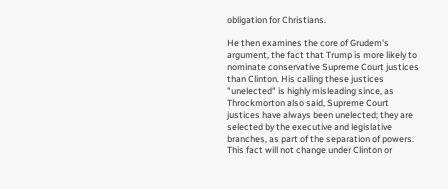obligation for Christians.

He then examines the core of Grudem's argument, the fact that Trump is more likely to nominate conservative Supreme Court justices than Clinton. His calling these justices "unelected" is highly misleading since, as Throckmorton also said, Supreme Court justices have always been unelected; they are selected by the executive and legislative branches, as part of the separation of powers. This fact will not change under Clinton or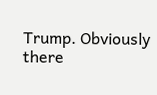Trump. Obviously there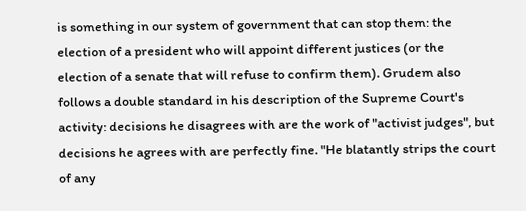is something in our system of government that can stop them: the election of a president who will appoint different justices (or the election of a senate that will refuse to confirm them). Grudem also follows a double standard in his description of the Supreme Court's activity: decisions he disagrees with are the work of "activist judges", but decisions he agrees with are perfectly fine. "He blatantly strips the court of any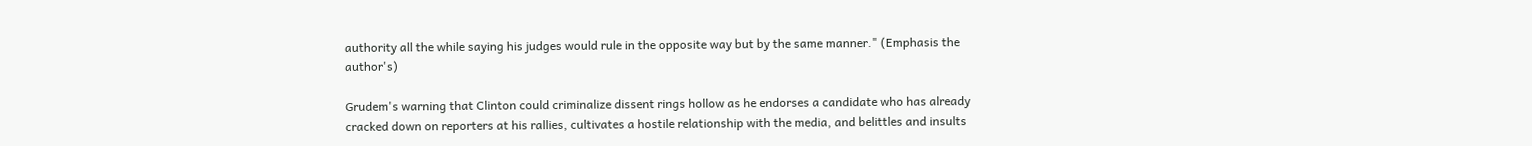authority all the while saying his judges would rule in the opposite way but by the same manner." (Emphasis the author's)

Grudem's warning that Clinton could criminalize dissent rings hollow as he endorses a candidate who has already cracked down on reporters at his rallies, cultivates a hostile relationship with the media, and belittles and insults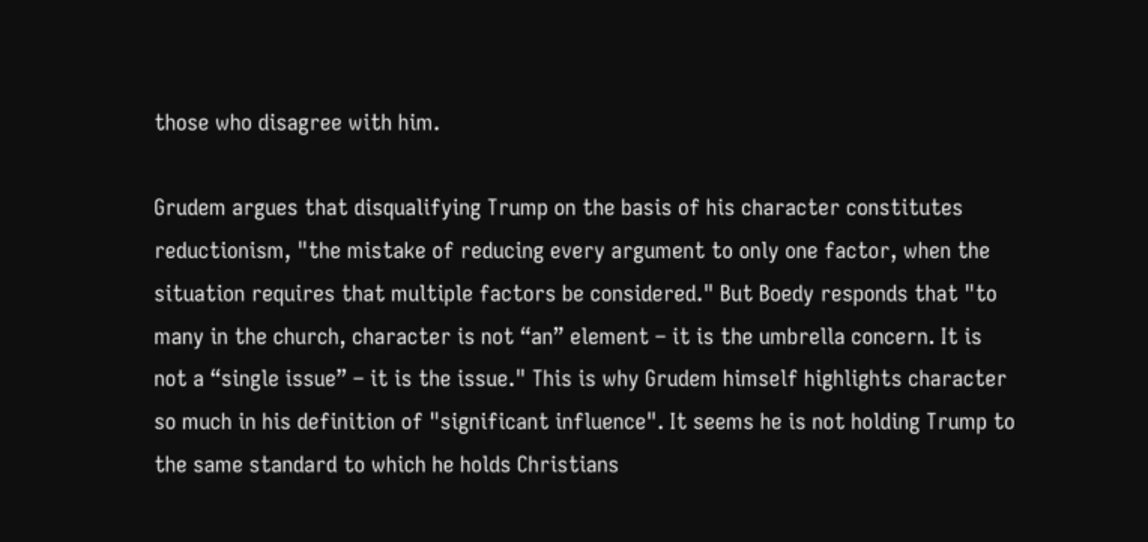those who disagree with him.

Grudem argues that disqualifying Trump on the basis of his character constitutes reductionism, "the mistake of reducing every argument to only one factor, when the situation requires that multiple factors be considered." But Boedy responds that "to many in the church, character is not “an” element – it is the umbrella concern. It is not a “single issue” – it is the issue." This is why Grudem himself highlights character so much in his definition of "significant influence". It seems he is not holding Trump to the same standard to which he holds Christians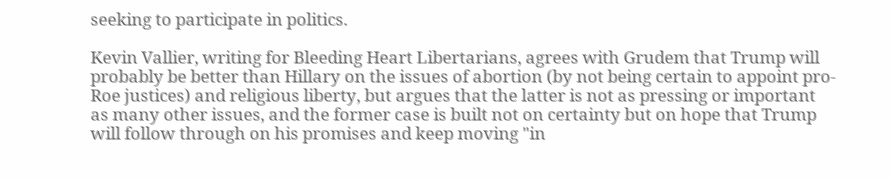seeking to participate in politics.

Kevin Vallier, writing for Bleeding Heart Libertarians, agrees with Grudem that Trump will probably be better than Hillary on the issues of abortion (by not being certain to appoint pro-Roe justices) and religious liberty, but argues that the latter is not as pressing or important as many other issues, and the former case is built not on certainty but on hope that Trump will follow through on his promises and keep moving "in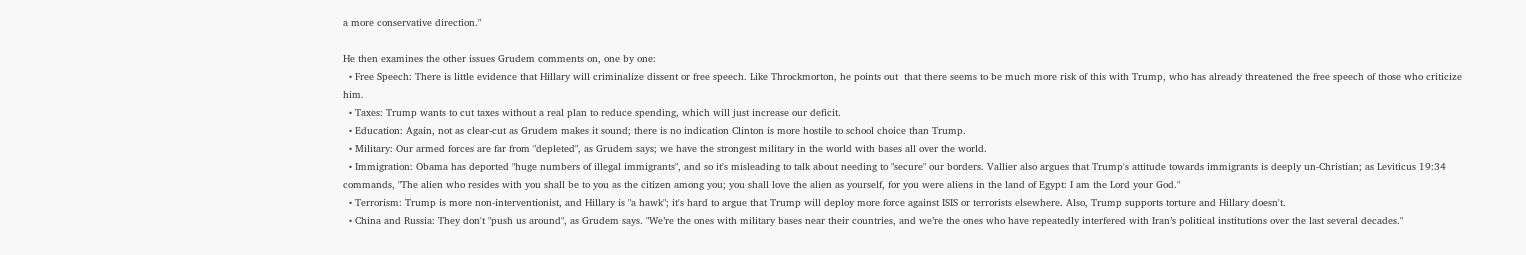a more conservative direction."

He then examines the other issues Grudem comments on, one by one:
  • Free Speech: There is little evidence that Hillary will criminalize dissent or free speech. Like Throckmorton, he points out  that there seems to be much more risk of this with Trump, who has already threatened the free speech of those who criticize him.
  • Taxes: Trump wants to cut taxes without a real plan to reduce spending, which will just increase our deficit.
  • Education: Again, not as clear-cut as Grudem makes it sound; there is no indication Clinton is more hostile to school choice than Trump.
  • Military: Our armed forces are far from "depleted", as Grudem says; we have the strongest military in the world with bases all over the world.
  • Immigration: Obama has deported "huge numbers of illegal immigrants", and so it's misleading to talk about needing to "secure" our borders. Vallier also argues that Trump's attitude towards immigrants is deeply un-Christian; as Leviticus 19:34 commands, "The alien who resides with you shall be to you as the citizen among you; you shall love the alien as yourself, for you were aliens in the land of Egypt: I am the Lord your God."
  • Terrorism: Trump is more non-interventionist, and Hillary is "a hawk"; it's hard to argue that Trump will deploy more force against ISIS or terrorists elsewhere. Also, Trump supports torture and Hillary doesn't.
  • China and Russia: They don't "push us around", as Grudem says. "We’re the ones with military bases near their countries, and we’re the ones who have repeatedly interfered with Iran’s political institutions over the last several decades."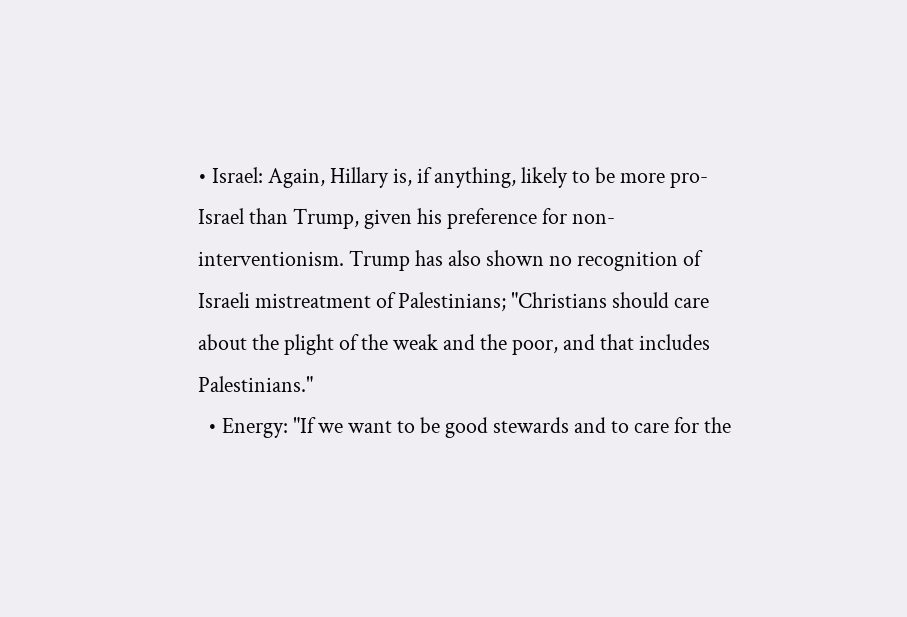• Israel: Again, Hillary is, if anything, likely to be more pro-Israel than Trump, given his preference for non-interventionism. Trump has also shown no recognition of Israeli mistreatment of Palestinians; "Christians should care about the plight of the weak and the poor, and that includes Palestinians."
  • Energy: "If we want to be good stewards and to care for the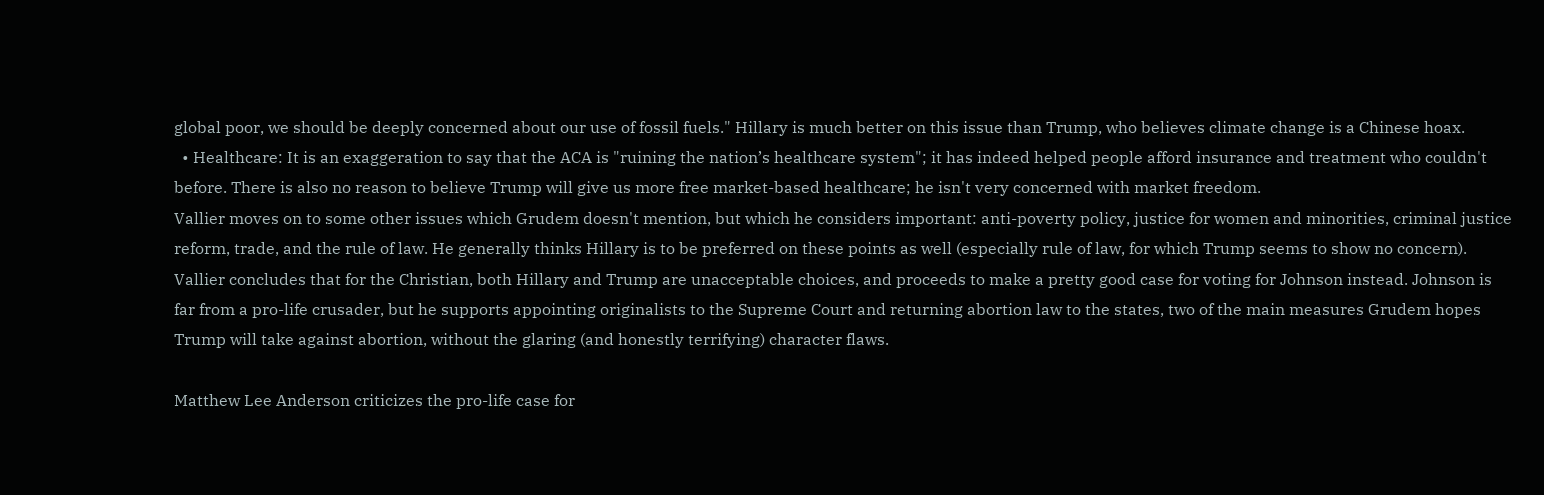global poor, we should be deeply concerned about our use of fossil fuels." Hillary is much better on this issue than Trump, who believes climate change is a Chinese hoax.
  • Healthcare: It is an exaggeration to say that the ACA is "ruining the nation’s healthcare system"; it has indeed helped people afford insurance and treatment who couldn't before. There is also no reason to believe Trump will give us more free market-based healthcare; he isn't very concerned with market freedom.
Vallier moves on to some other issues which Grudem doesn't mention, but which he considers important: anti-poverty policy, justice for women and minorities, criminal justice reform, trade, and the rule of law. He generally thinks Hillary is to be preferred on these points as well (especially rule of law, for which Trump seems to show no concern). Vallier concludes that for the Christian, both Hillary and Trump are unacceptable choices, and proceeds to make a pretty good case for voting for Johnson instead. Johnson is far from a pro-life crusader, but he supports appointing originalists to the Supreme Court and returning abortion law to the states, two of the main measures Grudem hopes Trump will take against abortion, without the glaring (and honestly terrifying) character flaws.

Matthew Lee Anderson criticizes the pro-life case for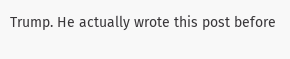Trump. He actually wrote this post before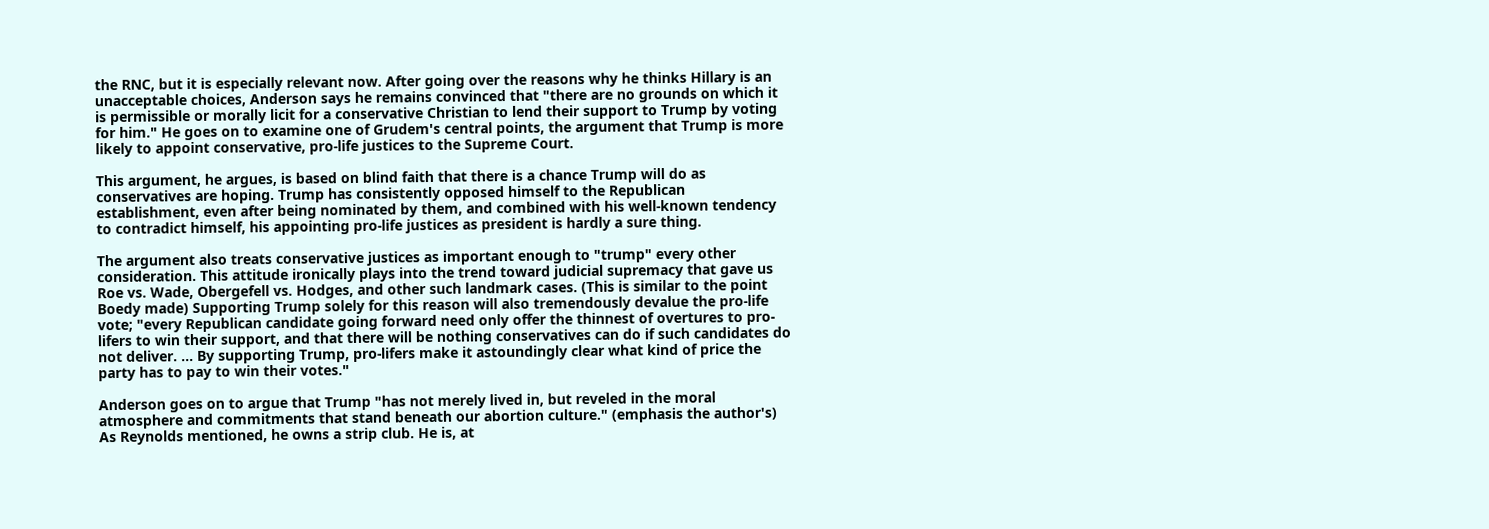the RNC, but it is especially relevant now. After going over the reasons why he thinks Hillary is an unacceptable choices, Anderson says he remains convinced that "there are no grounds on which it is permissible or morally licit for a conservative Christian to lend their support to Trump by voting for him." He goes on to examine one of Grudem's central points, the argument that Trump is more likely to appoint conservative, pro-life justices to the Supreme Court.

This argument, he argues, is based on blind faith that there is a chance Trump will do as conservatives are hoping. Trump has consistently opposed himself to the Republican establishment, even after being nominated by them, and combined with his well-known tendency to contradict himself, his appointing pro-life justices as president is hardly a sure thing.

The argument also treats conservative justices as important enough to "trump" every other consideration. This attitude ironically plays into the trend toward judicial supremacy that gave us Roe vs. Wade, Obergefell vs. Hodges, and other such landmark cases. (This is similar to the point Boedy made) Supporting Trump solely for this reason will also tremendously devalue the pro-life vote; "every Republican candidate going forward need only offer the thinnest of overtures to pro-lifers to win their support, and that there will be nothing conservatives can do if such candidates do not deliver. ... By supporting Trump, pro-lifers make it astoundingly clear what kind of price the party has to pay to win their votes."

Anderson goes on to argue that Trump "has not merely lived in, but reveled in the moral atmosphere and commitments that stand beneath our abortion culture." (emphasis the author's) As Reynolds mentioned, he owns a strip club. He is, at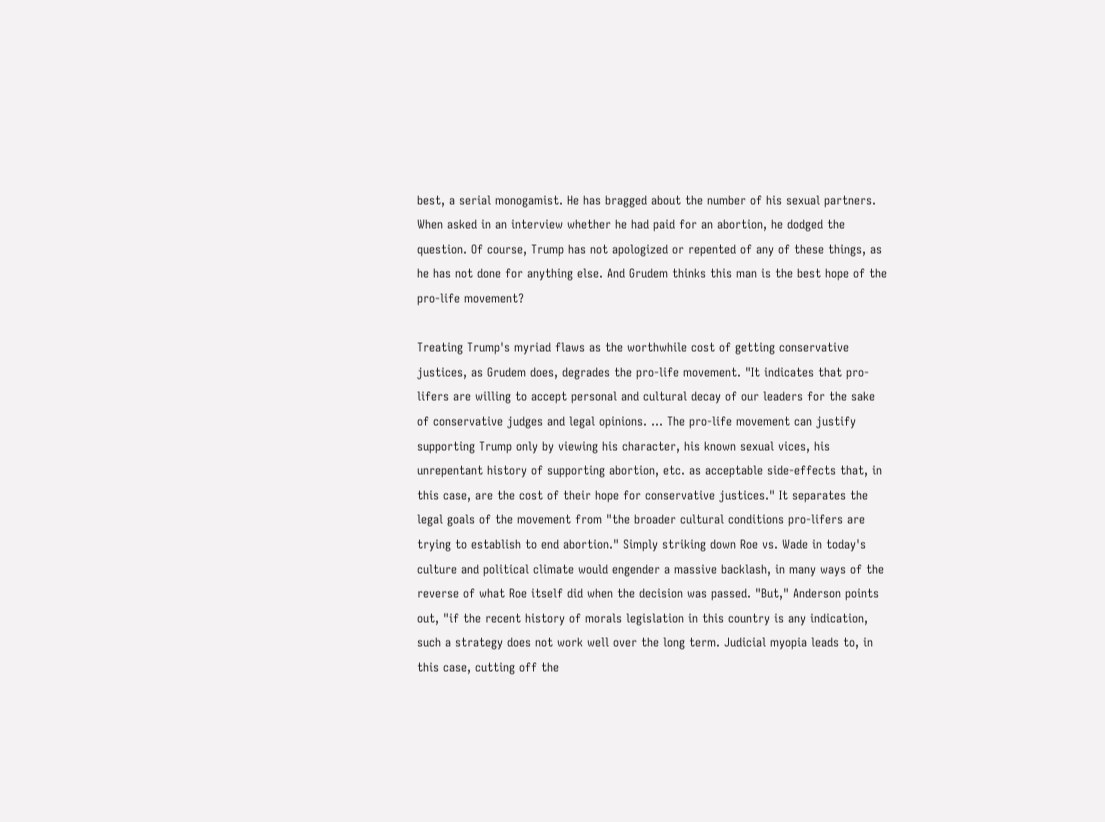best, a serial monogamist. He has bragged about the number of his sexual partners. When asked in an interview whether he had paid for an abortion, he dodged the question. Of course, Trump has not apologized or repented of any of these things, as he has not done for anything else. And Grudem thinks this man is the best hope of the pro-life movement?

Treating Trump's myriad flaws as the worthwhile cost of getting conservative justices, as Grudem does, degrades the pro-life movement. "It indicates that pro-lifers are willing to accept personal and cultural decay of our leaders for the sake of conservative judges and legal opinions. ... The pro-life movement can justify supporting Trump only by viewing his character, his known sexual vices, his unrepentant history of supporting abortion, etc. as acceptable side-effects that, in this case, are the cost of their hope for conservative justices." It separates the legal goals of the movement from "the broader cultural conditions pro-lifers are trying to establish to end abortion." Simply striking down Roe vs. Wade in today's culture and political climate would engender a massive backlash, in many ways of the reverse of what Roe itself did when the decision was passed. "But," Anderson points out, "if the recent history of morals legislation in this country is any indication, such a strategy does not work well over the long term. Judicial myopia leads to, in this case, cutting off the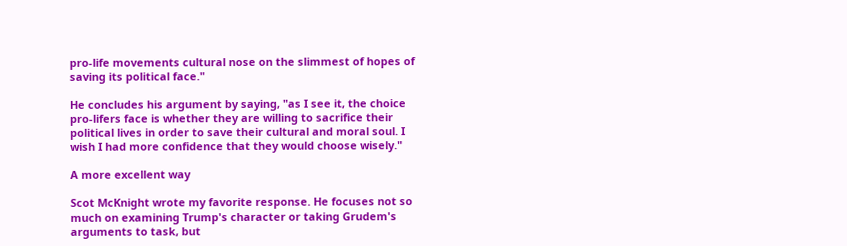pro-life movements cultural nose on the slimmest of hopes of saving its political face."

He concludes his argument by saying, "as I see it, the choice pro-lifers face is whether they are willing to sacrifice their political lives in order to save their cultural and moral soul. I wish I had more confidence that they would choose wisely."

A more excellent way

Scot McKnight wrote my favorite response. He focuses not so much on examining Trump's character or taking Grudem's arguments to task, but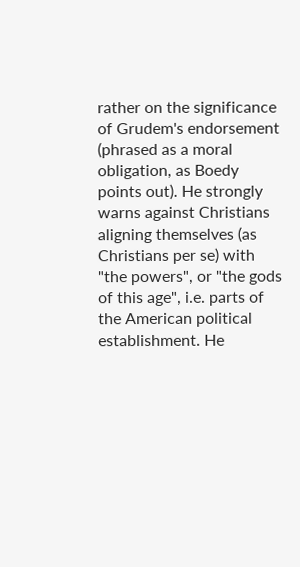rather on the significance of Grudem's endorsement (phrased as a moral obligation, as Boedy points out). He strongly warns against Christians aligning themselves (as Christians per se) with "the powers", or "the gods of this age", i.e. parts of the American political establishment. He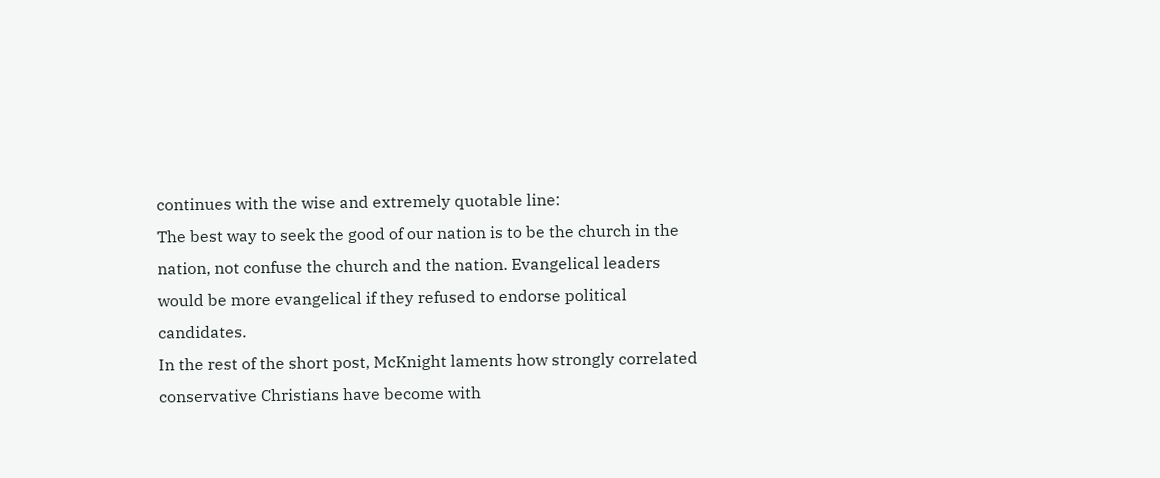continues with the wise and extremely quotable line:
The best way to seek the good of our nation is to be the church in the nation, not confuse the church and the nation. Evangelical leaders would be more evangelical if they refused to endorse political candidates.
In the rest of the short post, McKnight laments how strongly correlated conservative Christians have become with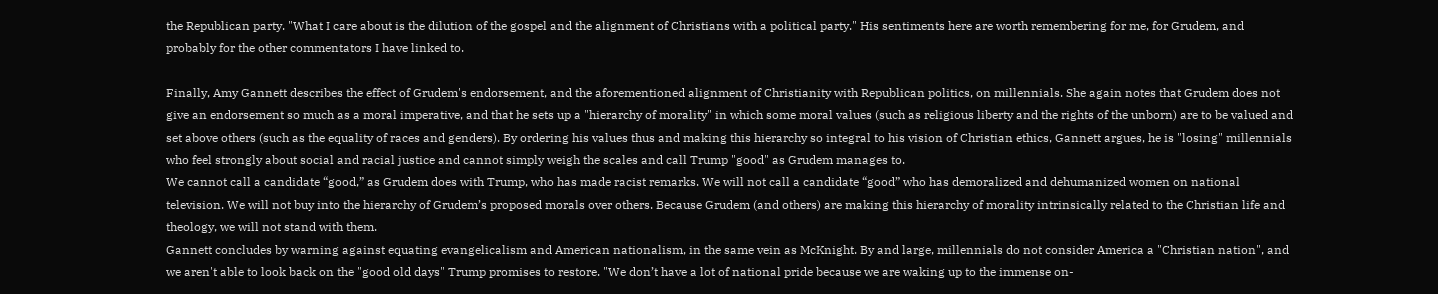the Republican party. "What I care about is the dilution of the gospel and the alignment of Christians with a political party." His sentiments here are worth remembering for me, for Grudem, and probably for the other commentators I have linked to.

Finally, Amy Gannett describes the effect of Grudem's endorsement, and the aforementioned alignment of Christianity with Republican politics, on millennials. She again notes that Grudem does not give an endorsement so much as a moral imperative, and that he sets up a "hierarchy of morality" in which some moral values (such as religious liberty and the rights of the unborn) are to be valued and set above others (such as the equality of races and genders). By ordering his values thus and making this hierarchy so integral to his vision of Christian ethics, Gannett argues, he is "losing" millennials who feel strongly about social and racial justice and cannot simply weigh the scales and call Trump "good" as Grudem manages to.
We cannot call a candidate “good,” as Grudem does with Trump, who has made racist remarks. We will not call a candidate “good” who has demoralized and dehumanized women on national television. We will not buy into the hierarchy of Grudem’s proposed morals over others. Because Grudem (and others) are making this hierarchy of morality intrinsically related to the Christian life and theology, we will not stand with them.
Gannett concludes by warning against equating evangelicalism and American nationalism, in the same vein as McKnight. By and large, millennials do not consider America a "Christian nation", and we aren't able to look back on the "good old days" Trump promises to restore. "We don’t have a lot of national pride because we are waking up to the immense on-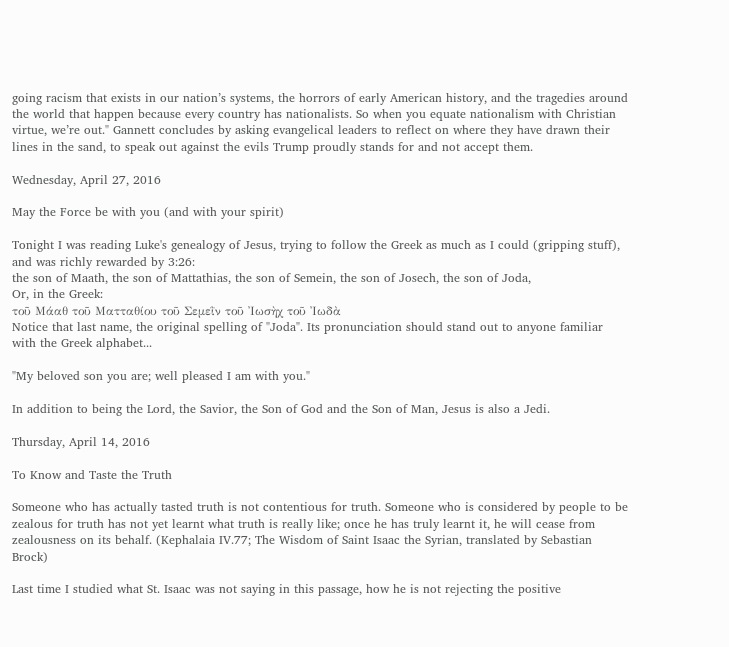going racism that exists in our nation’s systems, the horrors of early American history, and the tragedies around the world that happen because every country has nationalists. So when you equate nationalism with Christian virtue, we’re out." Gannett concludes by asking evangelical leaders to reflect on where they have drawn their lines in the sand, to speak out against the evils Trump proudly stands for and not accept them.

Wednesday, April 27, 2016

May the Force be with you (and with your spirit)

Tonight I was reading Luke's genealogy of Jesus, trying to follow the Greek as much as I could (gripping stuff), and was richly rewarded by 3:26:
the son of Maath, the son of Mattathias, the son of Semein, the son of Josech, the son of Joda,
Or, in the Greek:
τοῦ Μάαθ τοῦ Ματταθίου τοῦ Σεμεῒν τοῦ Ἰωσὴχ τοῦ Ἰωδὰ
Notice that last name, the original spelling of "Joda". Its pronunciation should stand out to anyone familiar with the Greek alphabet...

"My beloved son you are; well pleased I am with you."

In addition to being the Lord, the Savior, the Son of God and the Son of Man, Jesus is also a Jedi.

Thursday, April 14, 2016

To Know and Taste the Truth

Someone who has actually tasted truth is not contentious for truth. Someone who is considered by people to be zealous for truth has not yet learnt what truth is really like; once he has truly learnt it, he will cease from zealousness on its behalf. (Kephalaia IV.77; The Wisdom of Saint Isaac the Syrian, translated by Sebastian Brock)

Last time I studied what St. Isaac was not saying in this passage, how he is not rejecting the positive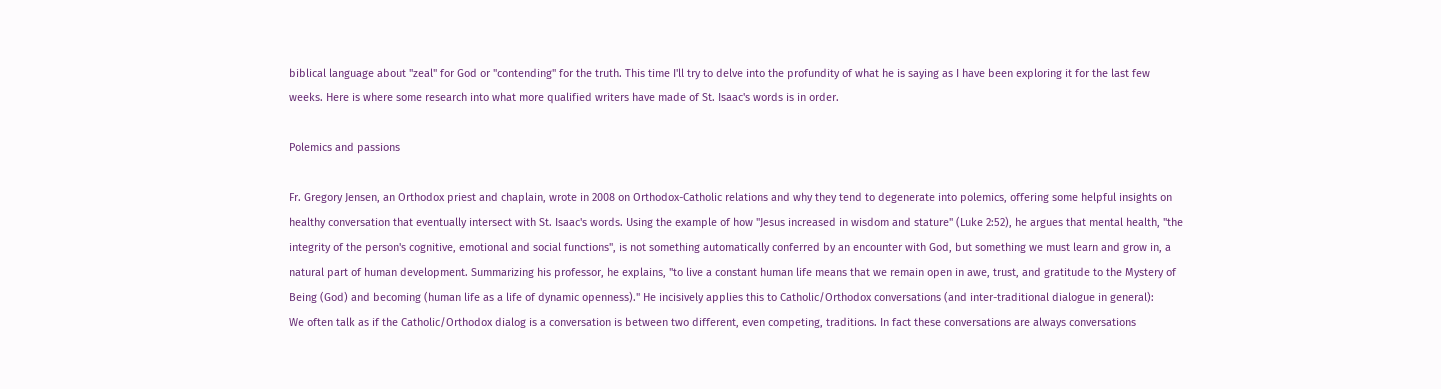biblical language about "zeal" for God or "contending" for the truth. This time I'll try to delve into the profundity of what he is saying as I have been exploring it for the last few weeks. Here is where some research into what more qualified writers have made of St. Isaac's words is in order.

Polemics and passions

Fr. Gregory Jensen, an Orthodox priest and chaplain, wrote in 2008 on Orthodox-Catholic relations and why they tend to degenerate into polemics, offering some helpful insights on healthy conversation that eventually intersect with St. Isaac's words. Using the example of how "Jesus increased in wisdom and stature" (Luke 2:52), he argues that mental health, "the integrity of the person's cognitive, emotional and social functions", is not something automatically conferred by an encounter with God, but something we must learn and grow in, a natural part of human development. Summarizing his professor, he explains, "to live a constant human life means that we remain open in awe, trust, and gratitude to the Mystery of Being (God) and becoming (human life as a life of dynamic openness)." He incisively applies this to Catholic/Orthodox conversations (and inter-traditional dialogue in general):
We often talk as if the Catholic/Orthodox dialog is a conversation is between two different, even competing, traditions. In fact these conversations are always conversations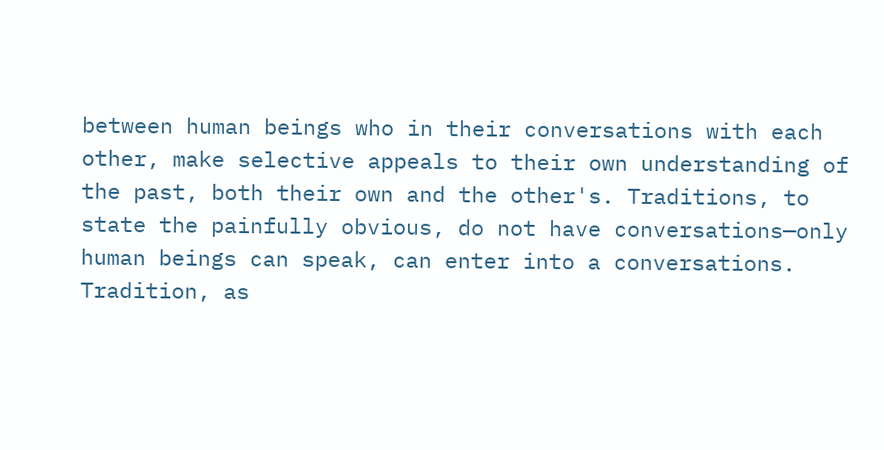between human beings who in their conversations with each other, make selective appeals to their own understanding of the past, both their own and the other's. Traditions, to state the painfully obvious, do not have conversations—only human beings can speak, can enter into a conversations. Tradition, as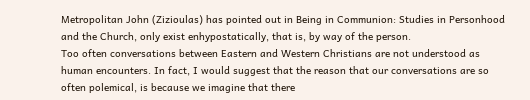Metropolitan John (Zizioulas) has pointed out in Being in Communion: Studies in Personhood and the Church, only exist enhypostatically, that is, by way of the person.
Too often conversations between Eastern and Western Christians are not understood as human encounters. In fact, I would suggest that the reason that our conversations are so often polemical, is because we imagine that there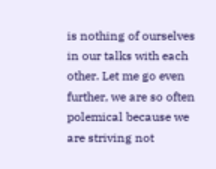is nothing of ourselves in our talks with each other. Let me go even further, we are so often polemical because we are striving not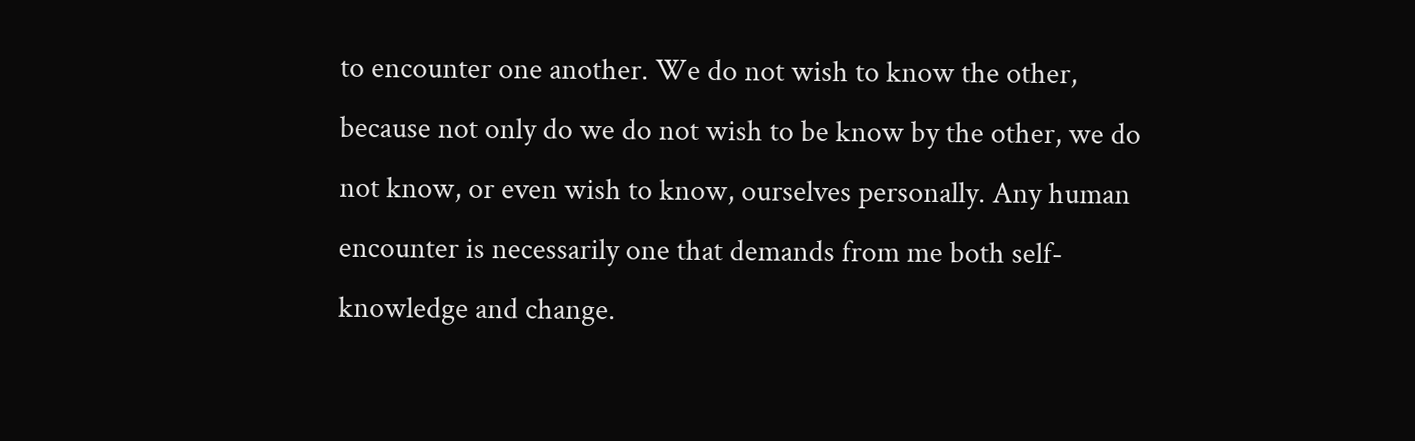to encounter one another. We do not wish to know the other, because not only do we do not wish to be know by the other, we do not know, or even wish to know, ourselves personally. Any human encounter is necessarily one that demands from me both self-knowledge and change.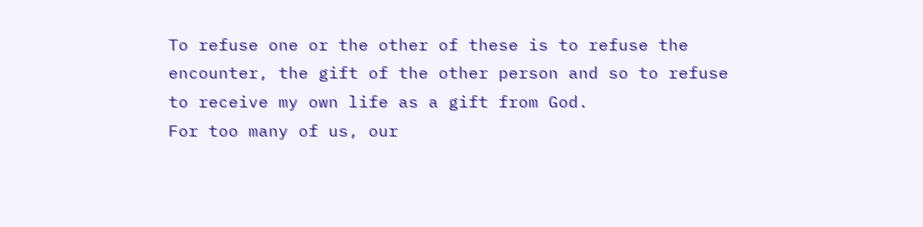To refuse one or the other of these is to refuse the encounter, the gift of the other person and so to refuse to receive my own life as a gift from God.
For too many of us, our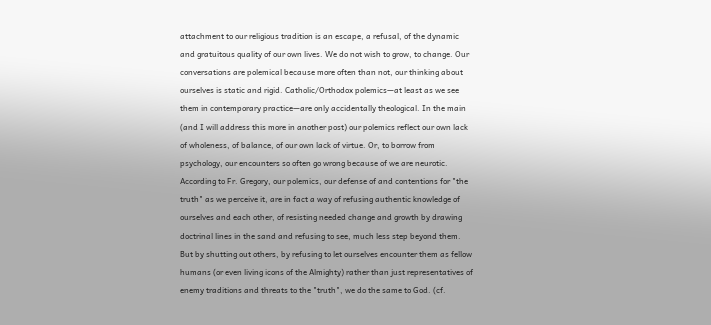attachment to our religious tradition is an escape, a refusal, of the dynamic and gratuitous quality of our own lives. We do not wish to grow, to change. Our conversations are polemical because more often than not, our thinking about ourselves is static and rigid. Catholic/Orthodox polemics—at least as we see them in contemporary practice—are only accidentally theological. In the main (and I will address this more in another post) our polemics reflect our own lack of wholeness, of balance, of our own lack of virtue. Or, to borrow from psychology, our encounters so often go wrong because of we are neurotic.
According to Fr. Gregory, our polemics, our defense of and contentions for "the truth" as we perceive it, are in fact a way of refusing authentic knowledge of ourselves and each other, of resisting needed change and growth by drawing doctrinal lines in the sand and refusing to see, much less step beyond them. But by shutting out others, by refusing to let ourselves encounter them as fellow humans (or even living icons of the Almighty) rather than just representatives of enemy traditions and threats to the "truth", we do the same to God. (cf.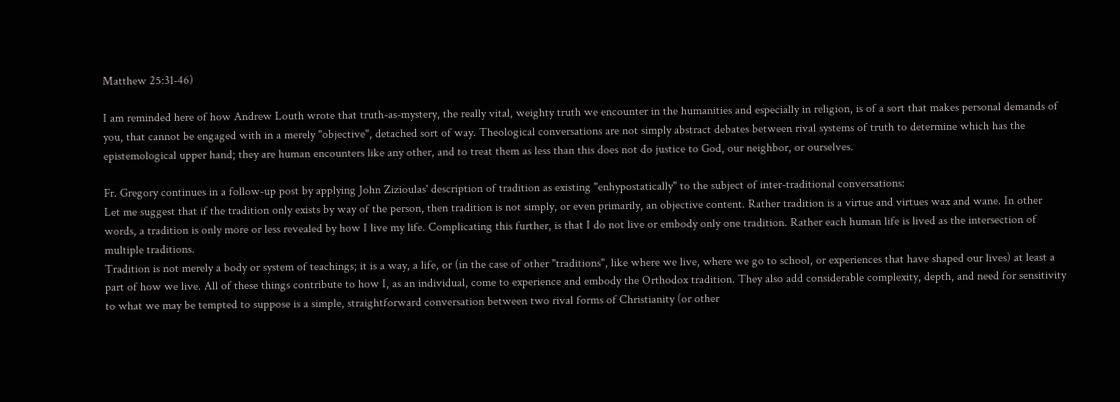Matthew 25:31-46)

I am reminded here of how Andrew Louth wrote that truth-as-mystery, the really vital, weighty truth we encounter in the humanities and especially in religion, is of a sort that makes personal demands of you, that cannot be engaged with in a merely "objective", detached sort of way. Theological conversations are not simply abstract debates between rival systems of truth to determine which has the epistemological upper hand; they are human encounters like any other, and to treat them as less than this does not do justice to God, our neighbor, or ourselves.

Fr. Gregory continues in a follow-up post by applying John Zizioulas' description of tradition as existing "enhypostatically" to the subject of inter-traditional conversations:
Let me suggest that if the tradition only exists by way of the person, then tradition is not simply, or even primarily, an objective content. Rather tradition is a virtue and virtues wax and wane. In other words, a tradition is only more or less revealed by how I live my life. Complicating this further, is that I do not live or embody only one tradition. Rather each human life is lived as the intersection of multiple traditions.
Tradition is not merely a body or system of teachings; it is a way, a life, or (in the case of other "traditions", like where we live, where we go to school, or experiences that have shaped our lives) at least a part of how we live. All of these things contribute to how I, as an individual, come to experience and embody the Orthodox tradition. They also add considerable complexity, depth, and need for sensitivity to what we may be tempted to suppose is a simple, straightforward conversation between two rival forms of Christianity (or other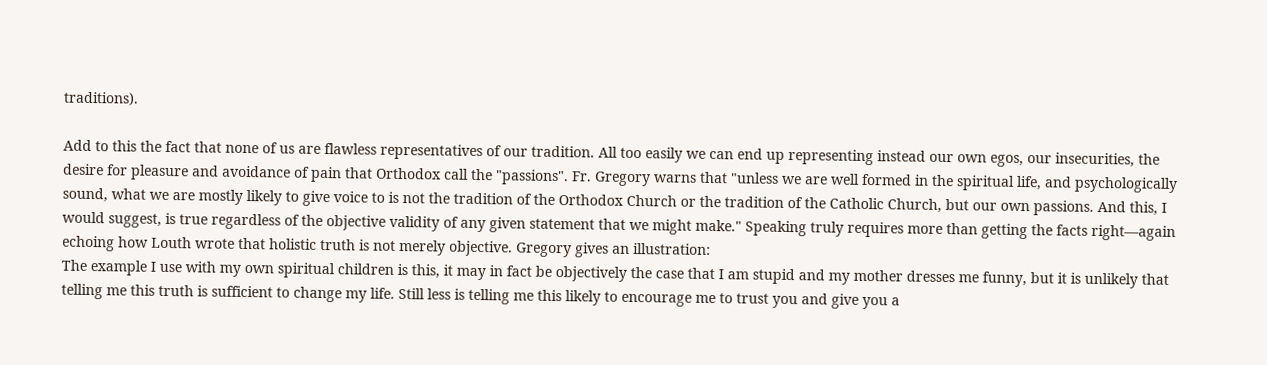traditions).

Add to this the fact that none of us are flawless representatives of our tradition. All too easily we can end up representing instead our own egos, our insecurities, the desire for pleasure and avoidance of pain that Orthodox call the "passions". Fr. Gregory warns that "unless we are well formed in the spiritual life, and psychologically sound, what we are mostly likely to give voice to is not the tradition of the Orthodox Church or the tradition of the Catholic Church, but our own passions. And this, I would suggest, is true regardless of the objective validity of any given statement that we might make." Speaking truly requires more than getting the facts right—again echoing how Louth wrote that holistic truth is not merely objective. Gregory gives an illustration:
The example I use with my own spiritual children is this, it may in fact be objectively the case that I am stupid and my mother dresses me funny, but it is unlikely that telling me this truth is sufficient to change my life. Still less is telling me this likely to encourage me to trust you and give you a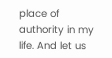place of authority in my life. And let us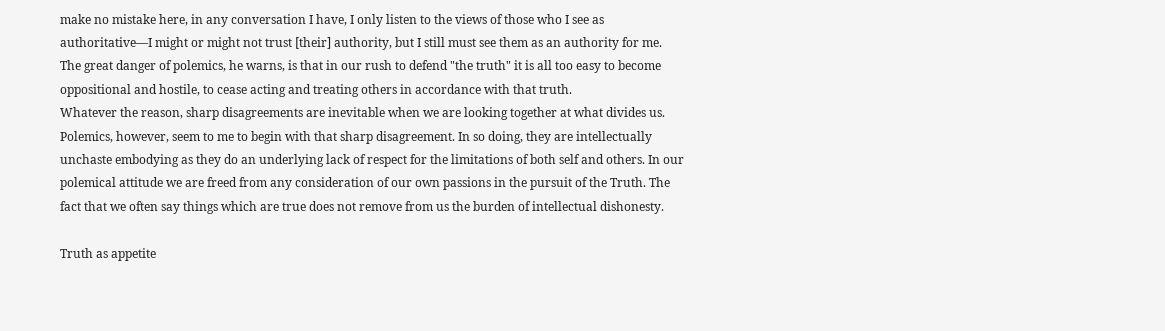make no mistake here, in any conversation I have, I only listen to the views of those who I see as authoritative—I might or might not trust [their] authority, but I still must see them as an authority for me.
The great danger of polemics, he warns, is that in our rush to defend "the truth" it is all too easy to become oppositional and hostile, to cease acting and treating others in accordance with that truth.
Whatever the reason, sharp disagreements are inevitable when we are looking together at what divides us. Polemics, however, seem to me to begin with that sharp disagreement. In so doing, they are intellectually unchaste embodying as they do an underlying lack of respect for the limitations of both self and others. In our polemical attitude we are freed from any consideration of our own passions in the pursuit of the Truth. The fact that we often say things which are true does not remove from us the burden of intellectual dishonesty.

Truth as appetite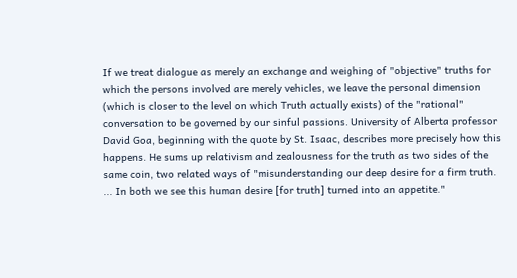If we treat dialogue as merely an exchange and weighing of "objective" truths for which the persons involved are merely vehicles, we leave the personal dimension (which is closer to the level on which Truth actually exists) of the "rational" conversation to be governed by our sinful passions. University of Alberta professor David Goa, beginning with the quote by St. Isaac, describes more precisely how this happens. He sums up relativism and zealousness for the truth as two sides of the same coin, two related ways of "misunderstanding our deep desire for a firm truth. ... In both we see this human desire [for truth] turned into an appetite."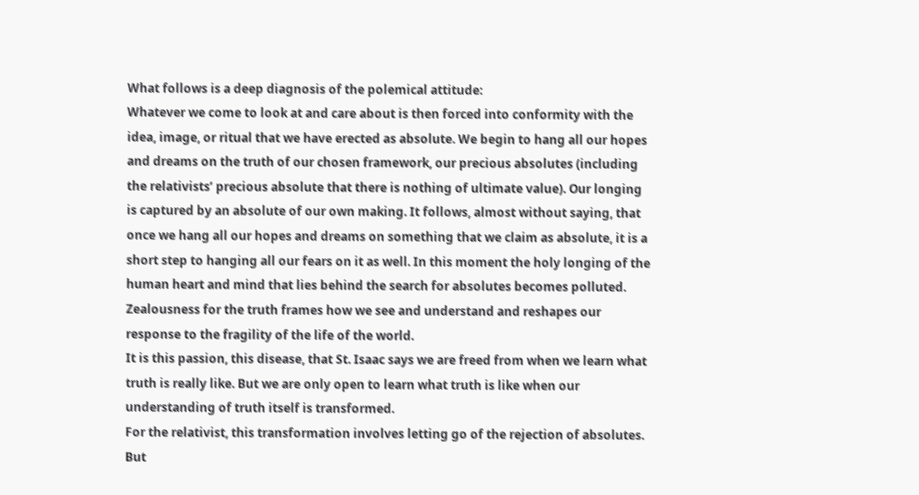What follows is a deep diagnosis of the polemical attitude:
Whatever we come to look at and care about is then forced into conformity with the idea, image, or ritual that we have erected as absolute. We begin to hang all our hopes and dreams on the truth of our chosen framework, our precious absolutes (including the relativists’ precious absolute that there is nothing of ultimate value). Our longing is captured by an absolute of our own making. It follows, almost without saying, that once we hang all our hopes and dreams on something that we claim as absolute, it is a short step to hanging all our fears on it as well. In this moment the holy longing of the human heart and mind that lies behind the search for absolutes becomes polluted. Zealousness for the truth frames how we see and understand and reshapes our response to the fragility of the life of the world.
It is this passion, this disease, that St. Isaac says we are freed from when we learn what truth is really like. But we are only open to learn what truth is like when our understanding of truth itself is transformed.
For the relativist, this transformation involves letting go of the rejection of absolutes. But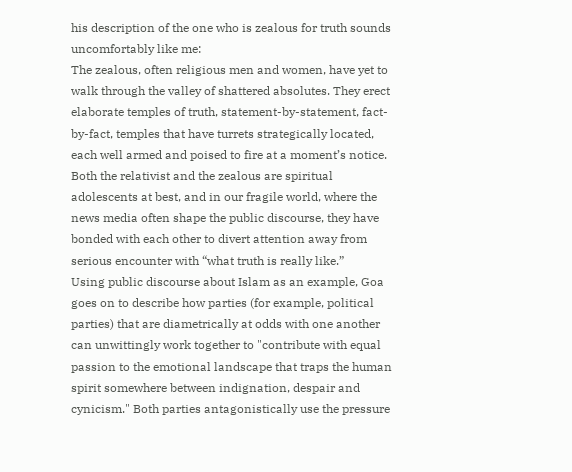his description of the one who is zealous for truth sounds uncomfortably like me:
The zealous, often religious men and women, have yet to walk through the valley of shattered absolutes. They erect elaborate temples of truth, statement-by-statement, fact-by-fact, temples that have turrets strategically located, each well armed and poised to fire at a moment’s notice. Both the relativist and the zealous are spiritual adolescents at best, and in our fragile world, where the news media often shape the public discourse, they have bonded with each other to divert attention away from serious encounter with “what truth is really like.”
Using public discourse about Islam as an example, Goa goes on to describe how parties (for example, political parties) that are diametrically at odds with one another can unwittingly work together to "contribute with equal passion to the emotional landscape that traps the human spirit somewhere between indignation, despair and cynicism." Both parties antagonistically use the pressure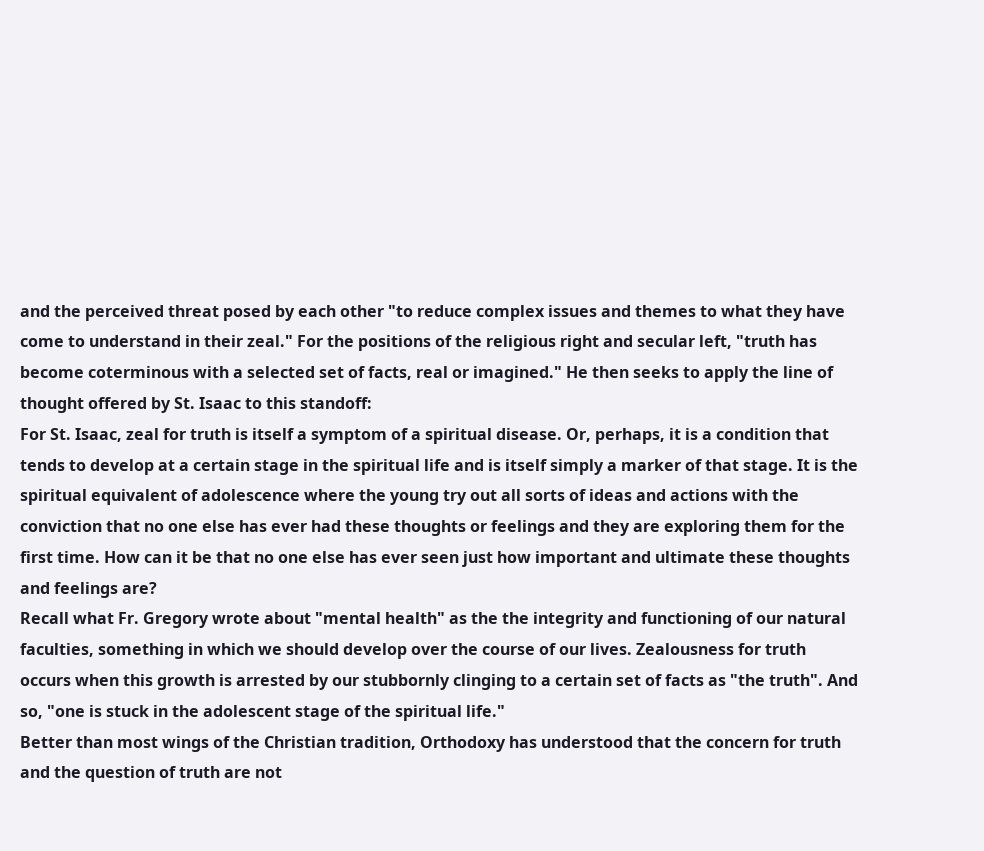and the perceived threat posed by each other "to reduce complex issues and themes to what they have come to understand in their zeal." For the positions of the religious right and secular left, "truth has become coterminous with a selected set of facts, real or imagined." He then seeks to apply the line of thought offered by St. Isaac to this standoff:
For St. Isaac, zeal for truth is itself a symptom of a spiritual disease. Or, perhaps, it is a condition that tends to develop at a certain stage in the spiritual life and is itself simply a marker of that stage. It is the spiritual equivalent of adolescence where the young try out all sorts of ideas and actions with the conviction that no one else has ever had these thoughts or feelings and they are exploring them for the first time. How can it be that no one else has ever seen just how important and ultimate these thoughts and feelings are?
Recall what Fr. Gregory wrote about "mental health" as the the integrity and functioning of our natural faculties, something in which we should develop over the course of our lives. Zealousness for truth occurs when this growth is arrested by our stubbornly clinging to a certain set of facts as "the truth". And so, "one is stuck in the adolescent stage of the spiritual life."
Better than most wings of the Christian tradition, Orthodoxy has understood that the concern for truth and the question of truth are not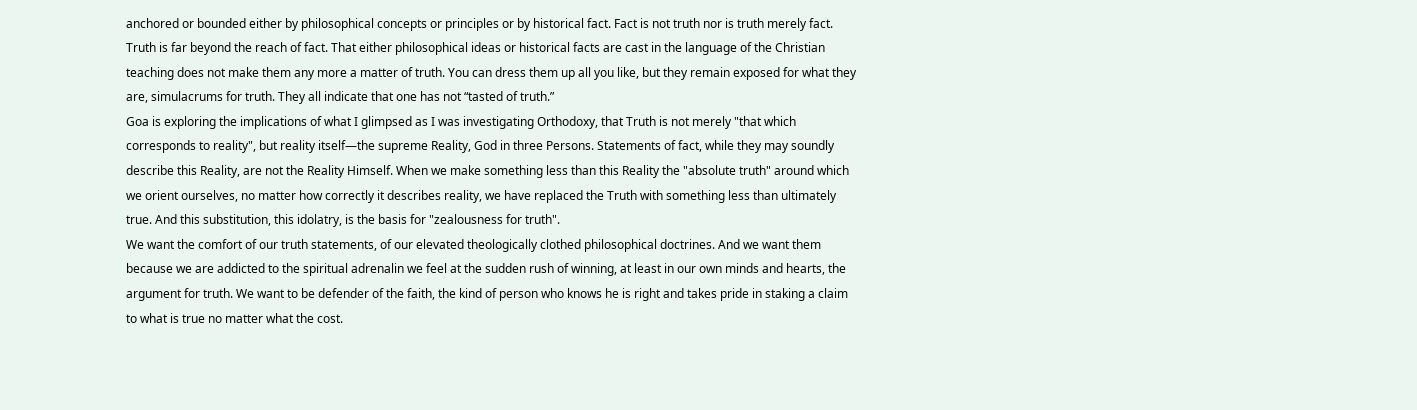anchored or bounded either by philosophical concepts or principles or by historical fact. Fact is not truth nor is truth merely fact. Truth is far beyond the reach of fact. That either philosophical ideas or historical facts are cast in the language of the Christian teaching does not make them any more a matter of truth. You can dress them up all you like, but they remain exposed for what they are, simulacrums for truth. They all indicate that one has not “tasted of truth.”
Goa is exploring the implications of what I glimpsed as I was investigating Orthodoxy, that Truth is not merely "that which corresponds to reality", but reality itself—the supreme Reality, God in three Persons. Statements of fact, while they may soundly describe this Reality, are not the Reality Himself. When we make something less than this Reality the "absolute truth" around which we orient ourselves, no matter how correctly it describes reality, we have replaced the Truth with something less than ultimately true. And this substitution, this idolatry, is the basis for "zealousness for truth".
We want the comfort of our truth statements, of our elevated theologically clothed philosophical doctrines. And we want them because we are addicted to the spiritual adrenalin we feel at the sudden rush of winning, at least in our own minds and hearts, the argument for truth. We want to be defender of the faith, the kind of person who knows he is right and takes pride in staking a claim to what is true no matter what the cost.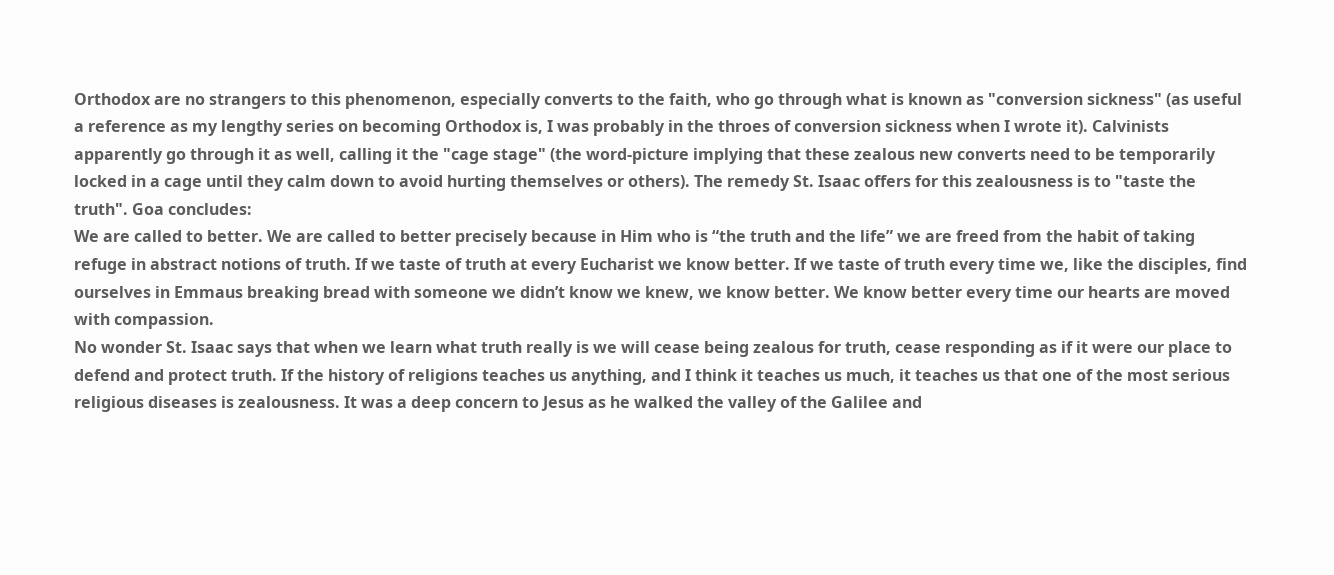Orthodox are no strangers to this phenomenon, especially converts to the faith, who go through what is known as "conversion sickness" (as useful a reference as my lengthy series on becoming Orthodox is, I was probably in the throes of conversion sickness when I wrote it). Calvinists apparently go through it as well, calling it the "cage stage" (the word-picture implying that these zealous new converts need to be temporarily locked in a cage until they calm down to avoid hurting themselves or others). The remedy St. Isaac offers for this zealousness is to "taste the truth". Goa concludes:
We are called to better. We are called to better precisely because in Him who is “the truth and the life” we are freed from the habit of taking refuge in abstract notions of truth. If we taste of truth at every Eucharist we know better. If we taste of truth every time we, like the disciples, find ourselves in Emmaus breaking bread with someone we didn’t know we knew, we know better. We know better every time our hearts are moved with compassion.
No wonder St. Isaac says that when we learn what truth really is we will cease being zealous for truth, cease responding as if it were our place to defend and protect truth. If the history of religions teaches us anything, and I think it teaches us much, it teaches us that one of the most serious religious diseases is zealousness. It was a deep concern to Jesus as he walked the valley of the Galilee and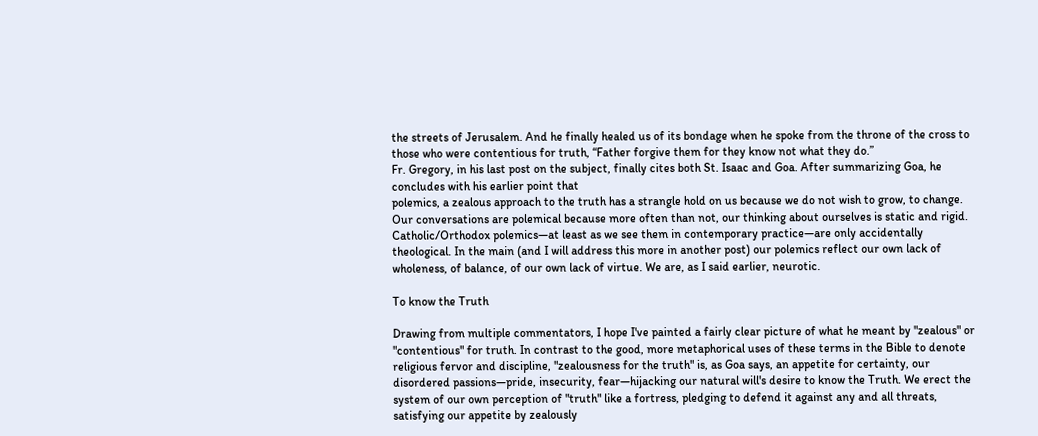the streets of Jerusalem. And he finally healed us of its bondage when he spoke from the throne of the cross to those who were contentious for truth, “Father forgive them for they know not what they do.”
Fr. Gregory, in his last post on the subject, finally cites both St. Isaac and Goa. After summarizing Goa, he concludes with his earlier point that
polemics, a zealous approach to the truth has a strangle hold on us because we do not wish to grow, to change. Our conversations are polemical because more often than not, our thinking about ourselves is static and rigid. Catholic/Orthodox polemics—at least as we see them in contemporary practice—are only accidentally theological. In the main (and I will address this more in another post) our polemics reflect our own lack of wholeness, of balance, of our own lack of virtue. We are, as I said earlier, neurotic.

To know the Truth

Drawing from multiple commentators, I hope I've painted a fairly clear picture of what he meant by "zealous" or "contentious" for truth. In contrast to the good, more metaphorical uses of these terms in the Bible to denote religious fervor and discipline, "zealousness for the truth" is, as Goa says, an appetite for certainty, our disordered passions—pride, insecurity, fear—hijacking our natural will's desire to know the Truth. We erect the system of our own perception of "truth" like a fortress, pledging to defend it against any and all threats, satisfying our appetite by zealously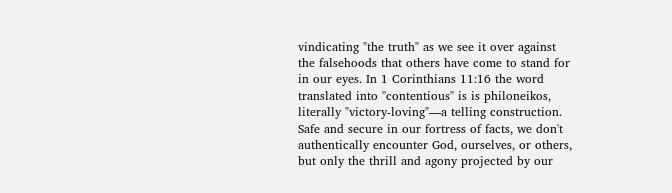vindicating "the truth" as we see it over against the falsehoods that others have come to stand for in our eyes. In 1 Corinthians 11:16 the word translated into "contentious" is is philoneikos, literally "victory-loving"—a telling construction. Safe and secure in our fortress of facts, we don't authentically encounter God, ourselves, or others, but only the thrill and agony projected by our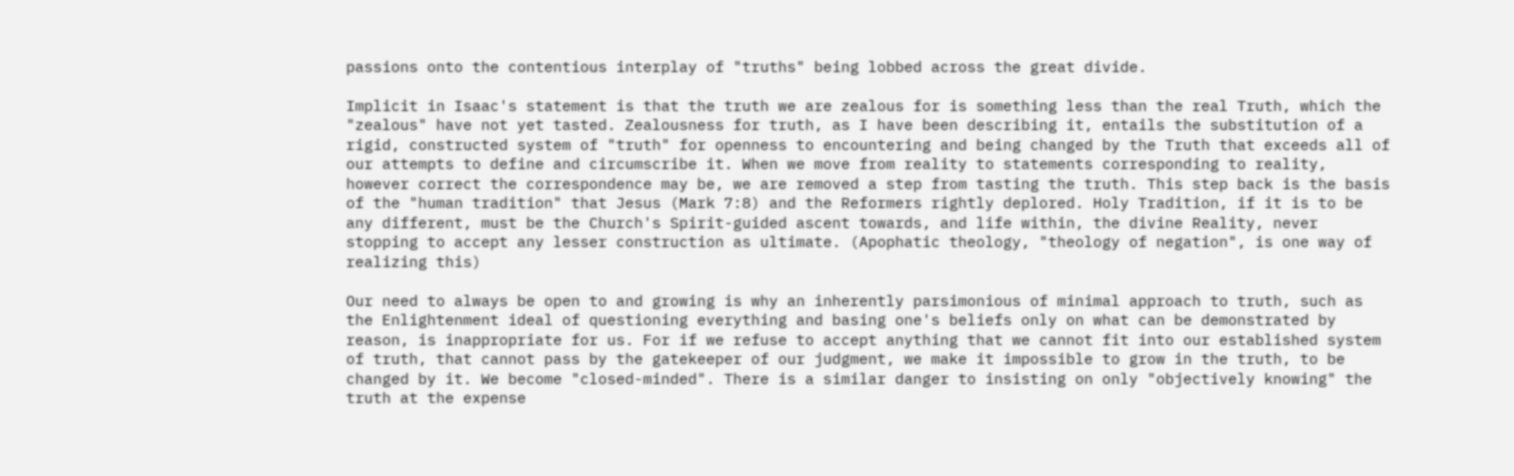passions onto the contentious interplay of "truths" being lobbed across the great divide.

Implicit in Isaac's statement is that the truth we are zealous for is something less than the real Truth, which the "zealous" have not yet tasted. Zealousness for truth, as I have been describing it, entails the substitution of a rigid, constructed system of "truth" for openness to encountering and being changed by the Truth that exceeds all of our attempts to define and circumscribe it. When we move from reality to statements corresponding to reality, however correct the correspondence may be, we are removed a step from tasting the truth. This step back is the basis of the "human tradition" that Jesus (Mark 7:8) and the Reformers rightly deplored. Holy Tradition, if it is to be any different, must be the Church's Spirit-guided ascent towards, and life within, the divine Reality, never stopping to accept any lesser construction as ultimate. (Apophatic theology, "theology of negation", is one way of realizing this)

Our need to always be open to and growing is why an inherently parsimonious of minimal approach to truth, such as the Enlightenment ideal of questioning everything and basing one's beliefs only on what can be demonstrated by reason, is inappropriate for us. For if we refuse to accept anything that we cannot fit into our established system of truth, that cannot pass by the gatekeeper of our judgment, we make it impossible to grow in the truth, to be changed by it. We become "closed-minded". There is a similar danger to insisting on only "objectively knowing" the truth at the expense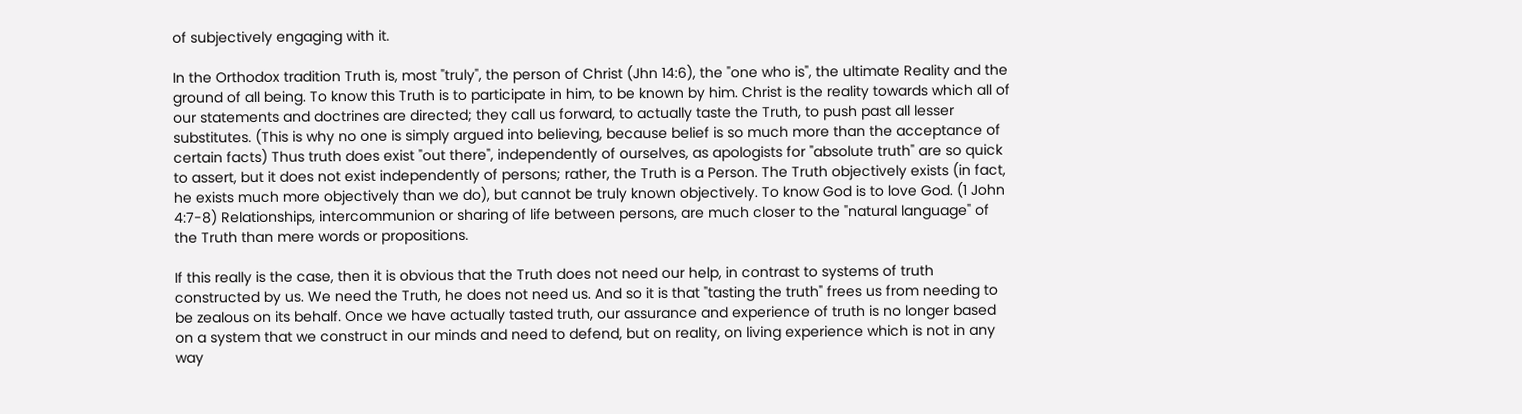of subjectively engaging with it.

In the Orthodox tradition Truth is, most "truly", the person of Christ (Jhn 14:6), the "one who is", the ultimate Reality and the ground of all being. To know this Truth is to participate in him, to be known by him. Christ is the reality towards which all of our statements and doctrines are directed; they call us forward, to actually taste the Truth, to push past all lesser substitutes. (This is why no one is simply argued into believing, because belief is so much more than the acceptance of certain facts) Thus truth does exist "out there", independently of ourselves, as apologists for "absolute truth" are so quick to assert, but it does not exist independently of persons; rather, the Truth is a Person. The Truth objectively exists (in fact, he exists much more objectively than we do), but cannot be truly known objectively. To know God is to love God. (1 John 4:7-8) Relationships, intercommunion or sharing of life between persons, are much closer to the "natural language" of the Truth than mere words or propositions.

If this really is the case, then it is obvious that the Truth does not need our help, in contrast to systems of truth constructed by us. We need the Truth, he does not need us. And so it is that "tasting the truth" frees us from needing to be zealous on its behalf. Once we have actually tasted truth, our assurance and experience of truth is no longer based on a system that we construct in our minds and need to defend, but on reality, on living experience which is not in any way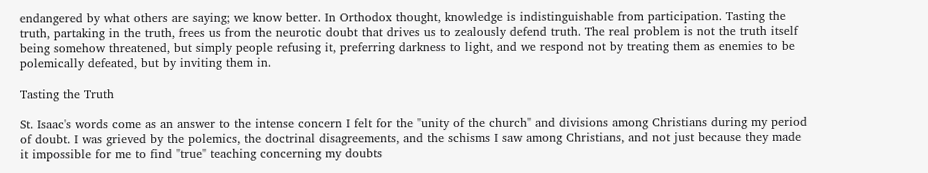endangered by what others are saying; we know better. In Orthodox thought, knowledge is indistinguishable from participation. Tasting the truth, partaking in the truth, frees us from the neurotic doubt that drives us to zealously defend truth. The real problem is not the truth itself being somehow threatened, but simply people refusing it, preferring darkness to light, and we respond not by treating them as enemies to be polemically defeated, but by inviting them in.

Tasting the Truth

St. Isaac's words come as an answer to the intense concern I felt for the "unity of the church" and divisions among Christians during my period of doubt. I was grieved by the polemics, the doctrinal disagreements, and the schisms I saw among Christians, and not just because they made it impossible for me to find "true" teaching concerning my doubts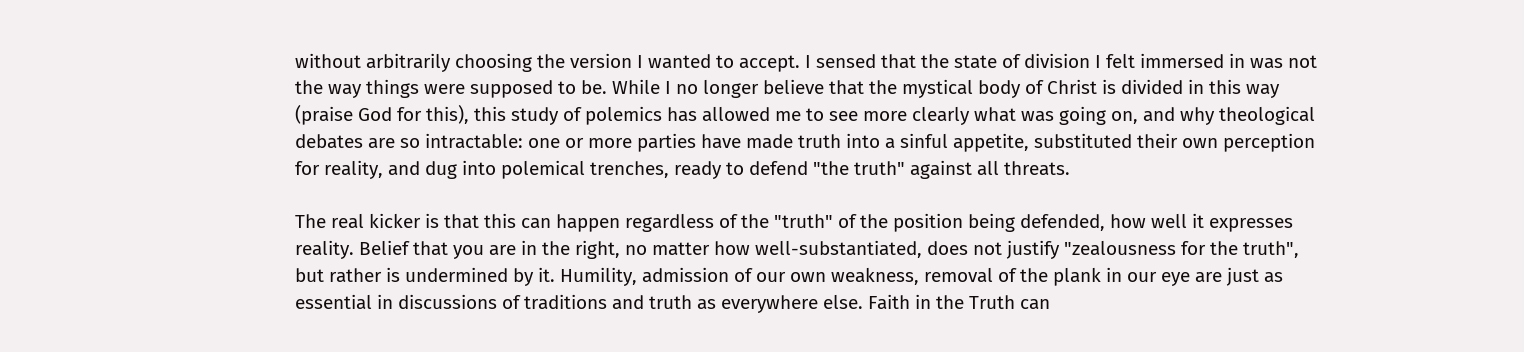without arbitrarily choosing the version I wanted to accept. I sensed that the state of division I felt immersed in was not the way things were supposed to be. While I no longer believe that the mystical body of Christ is divided in this way (praise God for this), this study of polemics has allowed me to see more clearly what was going on, and why theological debates are so intractable: one or more parties have made truth into a sinful appetite, substituted their own perception for reality, and dug into polemical trenches, ready to defend "the truth" against all threats.

The real kicker is that this can happen regardless of the "truth" of the position being defended, how well it expresses reality. Belief that you are in the right, no matter how well-substantiated, does not justify "zealousness for the truth", but rather is undermined by it. Humility, admission of our own weakness, removal of the plank in our eye are just as essential in discussions of traditions and truth as everywhere else. Faith in the Truth can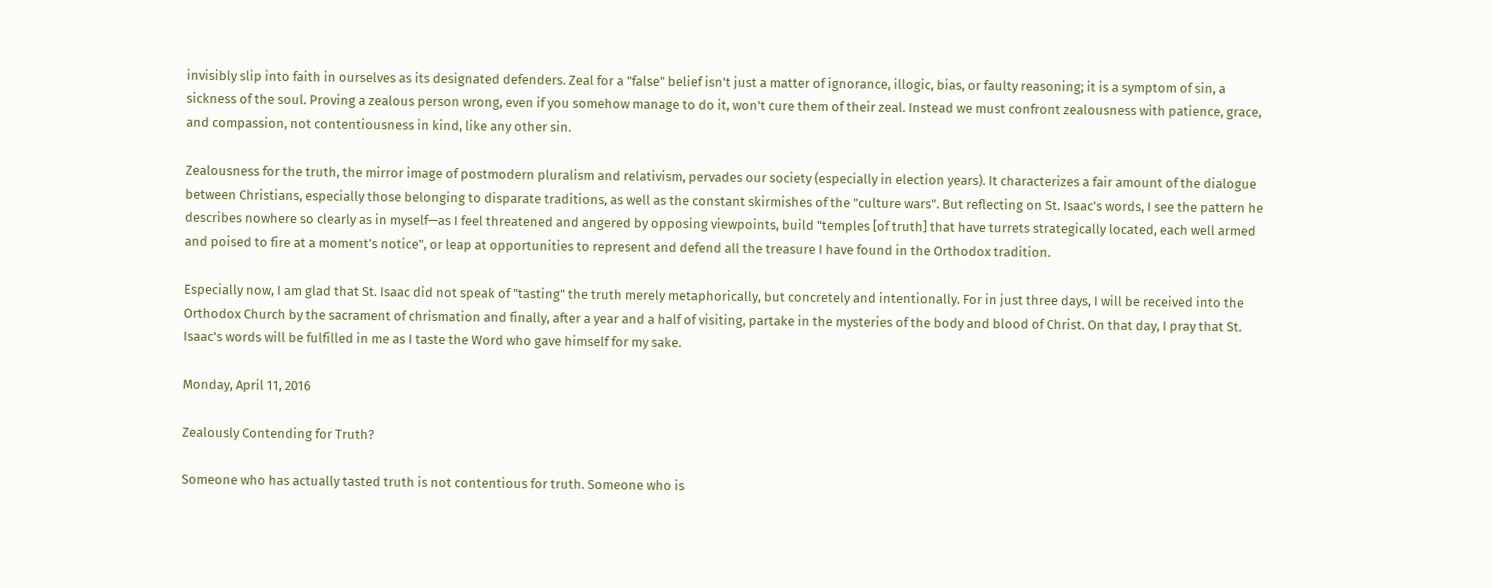invisibly slip into faith in ourselves as its designated defenders. Zeal for a "false" belief isn't just a matter of ignorance, illogic, bias, or faulty reasoning; it is a symptom of sin, a sickness of the soul. Proving a zealous person wrong, even if you somehow manage to do it, won't cure them of their zeal. Instead we must confront zealousness with patience, grace, and compassion, not contentiousness in kind, like any other sin.

Zealousness for the truth, the mirror image of postmodern pluralism and relativism, pervades our society (especially in election years). It characterizes a fair amount of the dialogue between Christians, especially those belonging to disparate traditions, as well as the constant skirmishes of the "culture wars". But reflecting on St. Isaac's words, I see the pattern he describes nowhere so clearly as in myself—as I feel threatened and angered by opposing viewpoints, build "temples [of truth] that have turrets strategically located, each well armed and poised to fire at a moment’s notice", or leap at opportunities to represent and defend all the treasure I have found in the Orthodox tradition.

Especially now, I am glad that St. Isaac did not speak of "tasting" the truth merely metaphorically, but concretely and intentionally. For in just three days, I will be received into the Orthodox Church by the sacrament of chrismation and finally, after a year and a half of visiting, partake in the mysteries of the body and blood of Christ. On that day, I pray that St. Isaac's words will be fulfilled in me as I taste the Word who gave himself for my sake.

Monday, April 11, 2016

Zealously Contending for Truth?

Someone who has actually tasted truth is not contentious for truth. Someone who is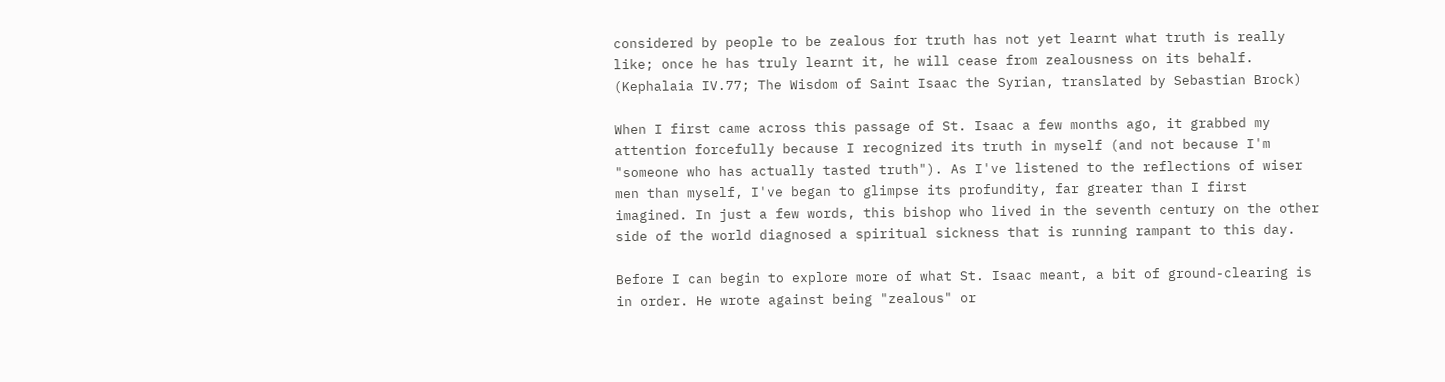considered by people to be zealous for truth has not yet learnt what truth is really like; once he has truly learnt it, he will cease from zealousness on its behalf. (Kephalaia IV.77; The Wisdom of Saint Isaac the Syrian, translated by Sebastian Brock)

When I first came across this passage of St. Isaac a few months ago, it grabbed my attention forcefully because I recognized its truth in myself (and not because I'm "someone who has actually tasted truth"). As I've listened to the reflections of wiser men than myself, I've began to glimpse its profundity, far greater than I first imagined. In just a few words, this bishop who lived in the seventh century on the other side of the world diagnosed a spiritual sickness that is running rampant to this day.

Before I can begin to explore more of what St. Isaac meant, a bit of ground-clearing is in order. He wrote against being "zealous" or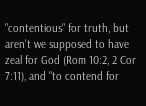"contentious" for truth, but aren't we supposed to have zeal for God (Rom 10:2, 2 Cor 7:11), and "to contend for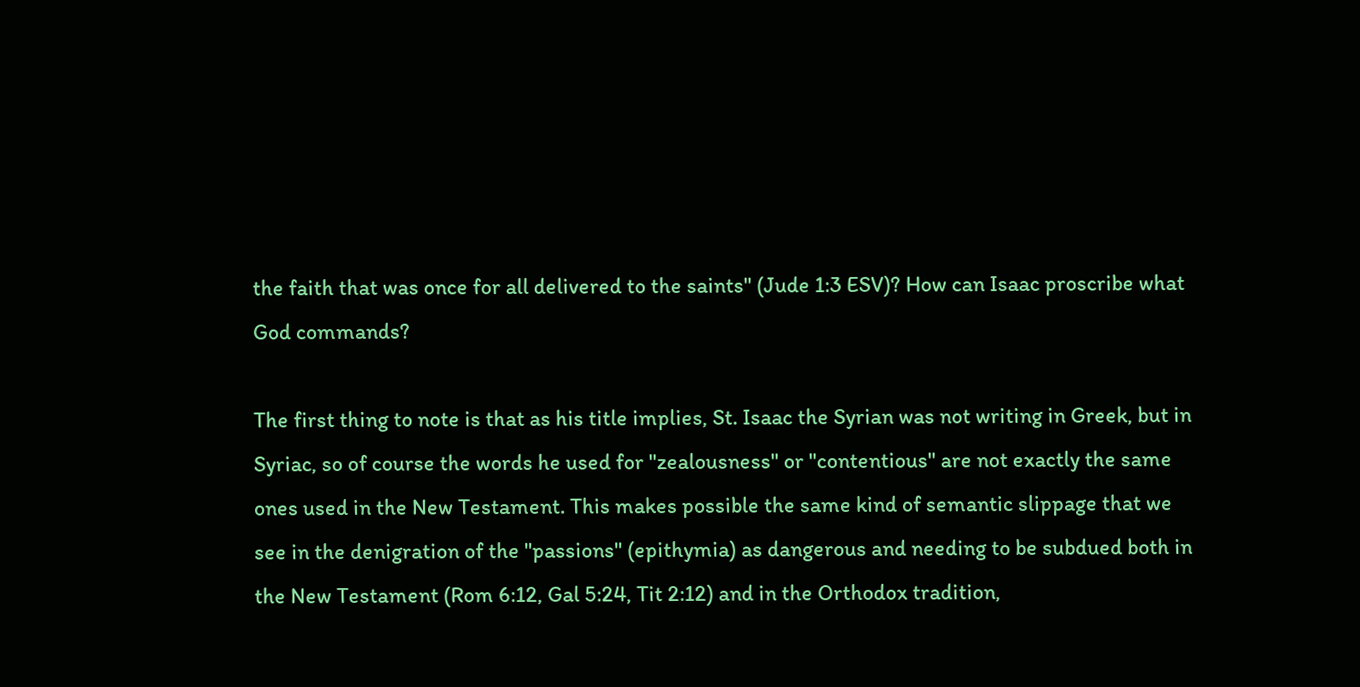the faith that was once for all delivered to the saints" (Jude 1:3 ESV)? How can Isaac proscribe what God commands?

The first thing to note is that as his title implies, St. Isaac the Syrian was not writing in Greek, but in Syriac, so of course the words he used for "zealousness" or "contentious" are not exactly the same ones used in the New Testament. This makes possible the same kind of semantic slippage that we see in the denigration of the "passions" (epithymia) as dangerous and needing to be subdued both in the New Testament (Rom 6:12, Gal 5:24, Tit 2:12) and in the Orthodox tradition,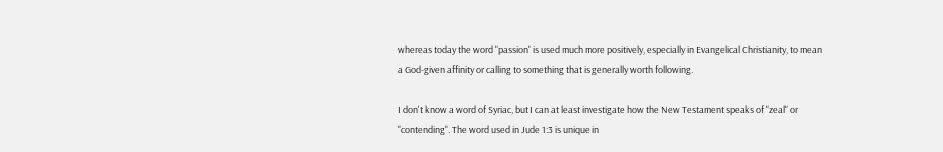whereas today the word "passion" is used much more positively, especially in Evangelical Christianity, to mean a God-given affinity or calling to something that is generally worth following.

I don't know a word of Syriac, but I can at least investigate how the New Testament speaks of "zeal" or "contending". The word used in Jude 1:3 is unique in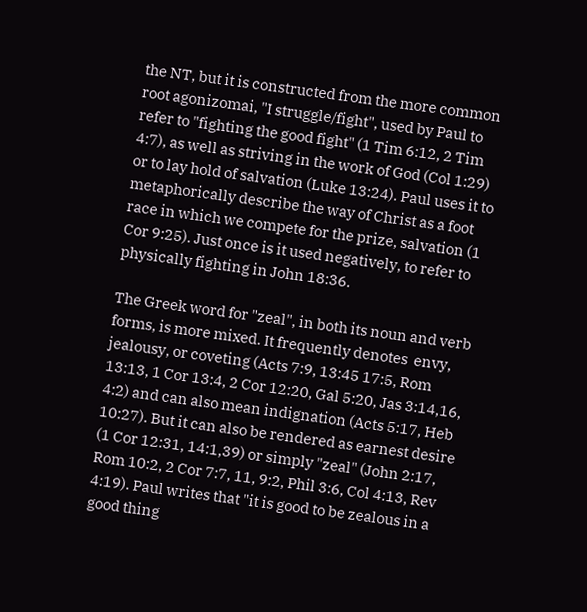the NT, but it is constructed from the more common root agonizomai, "I struggle/fight", used by Paul to refer to "fighting the good fight" (1 Tim 6:12, 2 Tim 4:7), as well as striving in the work of God (Col 1:29) or to lay hold of salvation (Luke 13:24). Paul uses it to metaphorically describe the way of Christ as a foot race in which we compete for the prize, salvation (1 Cor 9:25). Just once is it used negatively, to refer to physically fighting in John 18:36.

The Greek word for "zeal", in both its noun and verb forms, is more mixed. It frequently denotes  envy, jealousy, or coveting (Acts 7:9, 13:45 17:5, Rom 13:13, 1 Cor 13:4, 2 Cor 12:20, Gal 5:20, Jas 3:14,16, 4:2) and can also mean indignation (Acts 5:17, Heb 10:27). But it can also be rendered as earnest desire (1 Cor 12:31, 14:1,39) or simply "zeal" (John 2:17, Rom 10:2, 2 Cor 7:7, 11, 9:2, Phil 3:6, Col 4:13, Rev 4:19). Paul writes that "it is good to be zealous in a good thing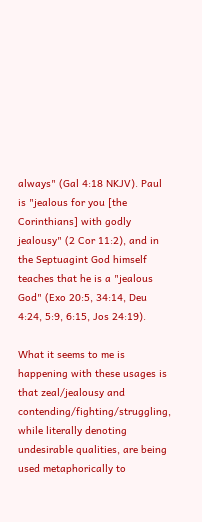always" (Gal 4:18 NKJV). Paul is "jealous for you [the Corinthians] with godly jealousy" (2 Cor 11:2), and in the Septuagint God himself teaches that he is a "jealous God" (Exo 20:5, 34:14, Deu 4:24, 5:9, 6:15, Jos 24:19).

What it seems to me is happening with these usages is that zeal/jealousy and contending/fighting/struggling, while literally denoting undesirable qualities, are being used metaphorically to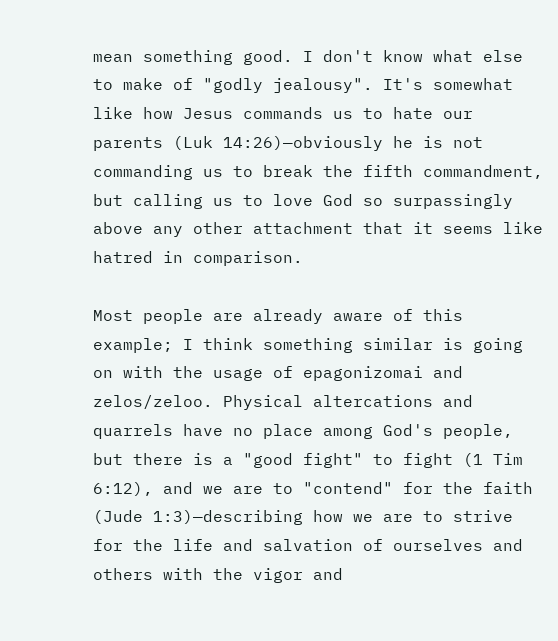mean something good. I don't know what else to make of "godly jealousy". It's somewhat like how Jesus commands us to hate our parents (Luk 14:26)—obviously he is not commanding us to break the fifth commandment, but calling us to love God so surpassingly above any other attachment that it seems like hatred in comparison.

Most people are already aware of this example; I think something similar is going on with the usage of epagonizomai and zelos/zeloo. Physical altercations and quarrels have no place among God's people, but there is a "good fight" to fight (1 Tim 6:12), and we are to "contend" for the faith (Jude 1:3)—describing how we are to strive for the life and salvation of ourselves and others with the vigor and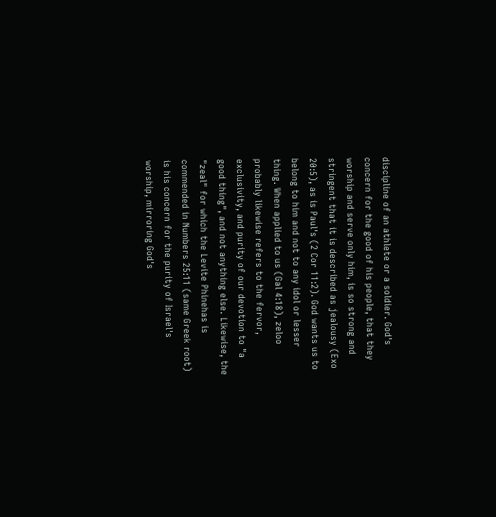discipline of an athlete or a soldier. God's concern for the good of his people, that they worship and serve only him, is so strong and stringent that it is described as jealousy (Exo 20:5), as is Paul's (2 Cor 11:2). God wants us to belong to him and not to any idol or lesser thing. When applied to us (Gal 4:18), zeloo probably likewise refers to the fervor, exclusivity, and purity of our devotion to "a good thing", and not anything else. Likewise, the "zeal" for which the Levite Phinehas is commended in Numbers 25:11 (same Greek root) is his concern for the purity of Israel's worship, mirroring God's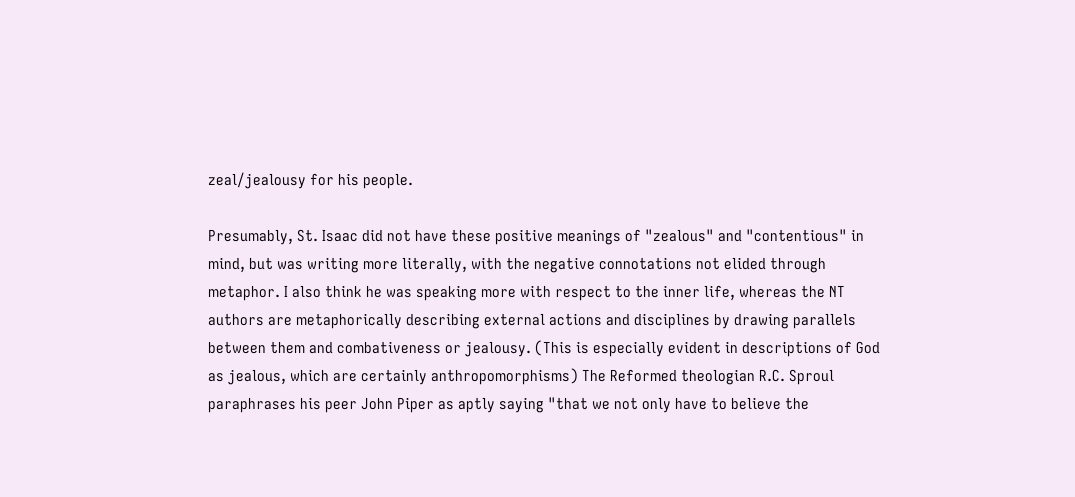zeal/jealousy for his people.

Presumably, St. Isaac did not have these positive meanings of "zealous" and "contentious" in mind, but was writing more literally, with the negative connotations not elided through metaphor. I also think he was speaking more with respect to the inner life, whereas the NT authors are metaphorically describing external actions and disciplines by drawing parallels between them and combativeness or jealousy. (This is especially evident in descriptions of God as jealous, which are certainly anthropomorphisms) The Reformed theologian R.C. Sproul paraphrases his peer John Piper as aptly saying "that we not only have to believe the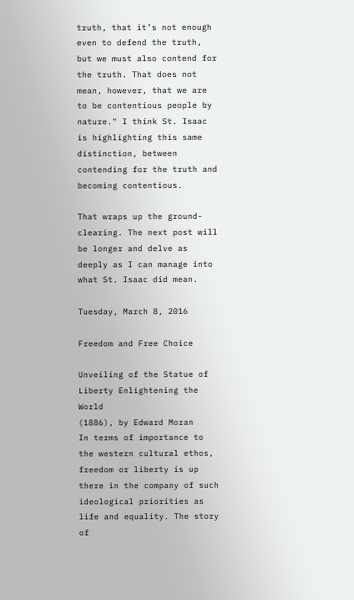truth, that it’s not enough even to defend the truth, but we must also contend for the truth. That does not mean, however, that we are to be contentious people by nature." I think St. Isaac is highlighting this same distinction, between contending for the truth and becoming contentious.

That wraps up the ground-clearing. The next post will be longer and delve as deeply as I can manage into what St. Isaac did mean.

Tuesday, March 8, 2016

Freedom and Free Choice

Unveiling of the Statue of Liberty Enlightening the World
(1886), by Edward Moran
In terms of importance to the western cultural ethos, freedom or liberty is up there in the company of such ideological priorities as life and equality. The story of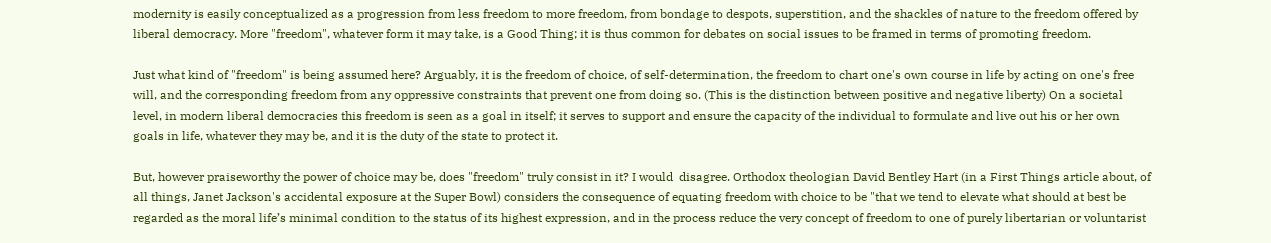modernity is easily conceptualized as a progression from less freedom to more freedom, from bondage to despots, superstition, and the shackles of nature to the freedom offered by liberal democracy. More "freedom", whatever form it may take, is a Good Thing; it is thus common for debates on social issues to be framed in terms of promoting freedom.

Just what kind of "freedom" is being assumed here? Arguably, it is the freedom of choice, of self-determination, the freedom to chart one's own course in life by acting on one's free will, and the corresponding freedom from any oppressive constraints that prevent one from doing so. (This is the distinction between positive and negative liberty) On a societal level, in modern liberal democracies this freedom is seen as a goal in itself; it serves to support and ensure the capacity of the individual to formulate and live out his or her own goals in life, whatever they may be, and it is the duty of the state to protect it.

But, however praiseworthy the power of choice may be, does "freedom" truly consist in it? I would  disagree. Orthodox theologian David Bentley Hart (in a First Things article about, of all things, Janet Jackson's accidental exposure at the Super Bowl) considers the consequence of equating freedom with choice to be "that we tend to elevate what should at best be regarded as the moral life’s minimal condition to the status of its highest expression, and in the process reduce the very concept of freedom to one of purely libertarian or voluntarist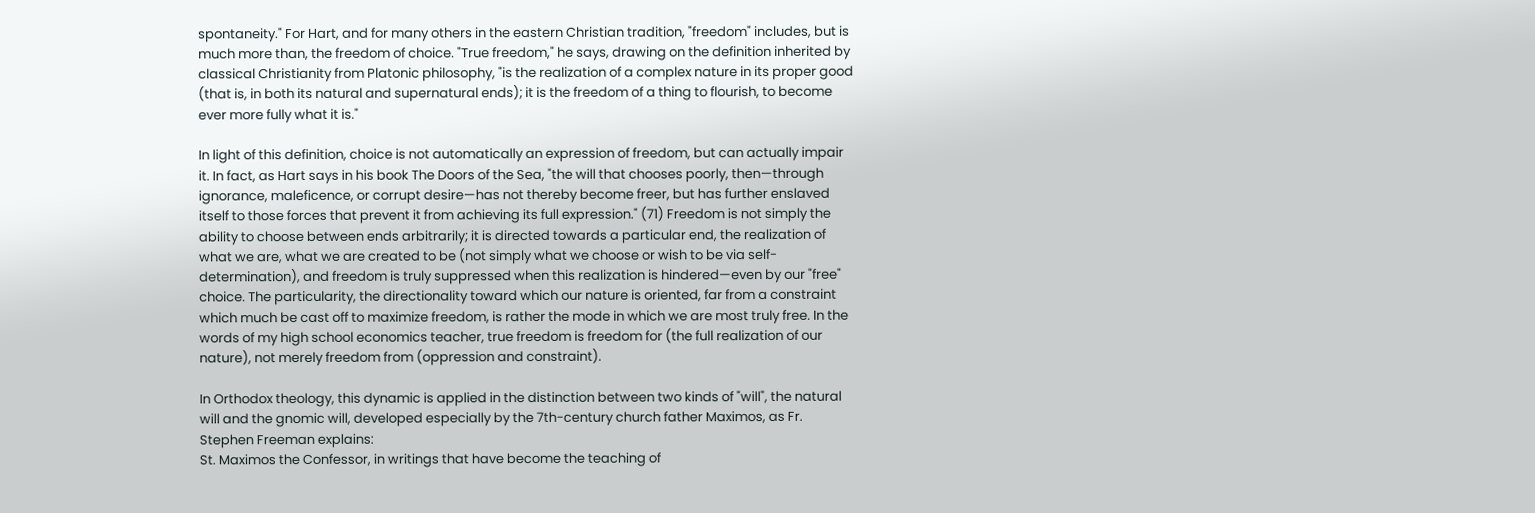spontaneity." For Hart, and for many others in the eastern Christian tradition, "freedom" includes, but is much more than, the freedom of choice. "True freedom," he says, drawing on the definition inherited by classical Christianity from Platonic philosophy, "is the realization of a complex nature in its proper good (that is, in both its natural and supernatural ends); it is the freedom of a thing to flourish, to become ever more fully what it is."

In light of this definition, choice is not automatically an expression of freedom, but can actually impair it. In fact, as Hart says in his book The Doors of the Sea, "the will that chooses poorly, then—through ignorance, maleficence, or corrupt desire—has not thereby become freer, but has further enslaved itself to those forces that prevent it from achieving its full expression." (71) Freedom is not simply the ability to choose between ends arbitrarily; it is directed towards a particular end, the realization of what we are, what we are created to be (not simply what we choose or wish to be via self-determination), and freedom is truly suppressed when this realization is hindered—even by our "free" choice. The particularity, the directionality toward which our nature is oriented, far from a constraint which much be cast off to maximize freedom, is rather the mode in which we are most truly free. In the words of my high school economics teacher, true freedom is freedom for (the full realization of our nature), not merely freedom from (oppression and constraint).

In Orthodox theology, this dynamic is applied in the distinction between two kinds of "will", the natural will and the gnomic will, developed especially by the 7th-century church father Maximos, as Fr. Stephen Freeman explains:
St. Maximos the Confessor, in writings that have become the teaching of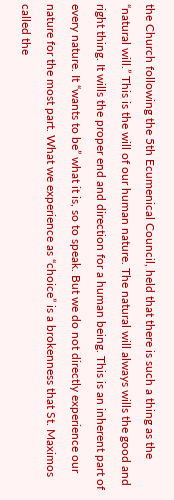the Church following the 5th Ecumenical Council, held that there is such a thing as the “natural will.” This is the will of our human nature. The natural will always wills the good and right thing. It wills the proper end and direction for a human being. This is an inherent part of every nature. It “wants to be” what it is, so to speak. But we do not directly experience our nature for the most part. What we experience as “choice” is a brokenness that St. Maximos called the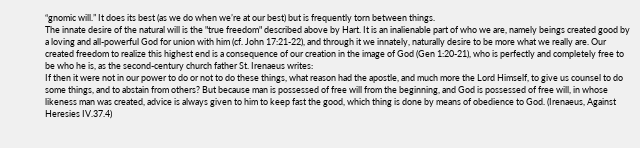“gnomic will.” It does its best (as we do when we’re at our best) but is frequently torn between things.
The innate desire of the natural will is the "true freedom" described above by Hart. It is an inalienable part of who we are, namely beings created good by a loving and all-powerful God for union with him (cf. John 17:21-22), and through it we innately, naturally desire to be more what we really are. Our created freedom to realize this highest end is a consequence of our creation in the image of God (Gen 1:20-21), who is perfectly and completely free to be who he is, as the second-century church father St. Irenaeus writes:
If then it were not in our power to do or not to do these things, what reason had the apostle, and much more the Lord Himself, to give us counsel to do some things, and to abstain from others? But because man is possessed of free will from the beginning, and God is possessed of free will, in whose likeness man was created, advice is always given to him to keep fast the good, which thing is done by means of obedience to God. (Irenaeus, Against Heresies IV.37.4)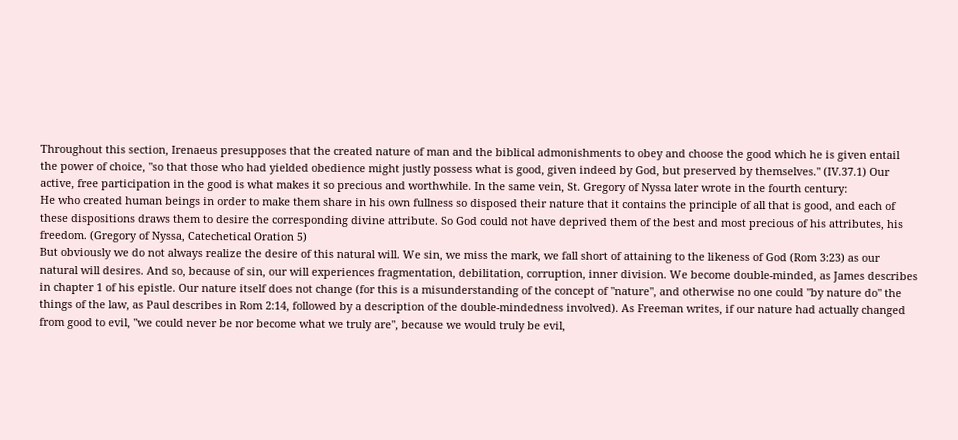Throughout this section, Irenaeus presupposes that the created nature of man and the biblical admonishments to obey and choose the good which he is given entail the power of choice, "so that those who had yielded obedience might justly possess what is good, given indeed by God, but preserved by themselves." (IV.37.1) Our active, free participation in the good is what makes it so precious and worthwhile. In the same vein, St. Gregory of Nyssa later wrote in the fourth century:
He who created human beings in order to make them share in his own fullness so disposed their nature that it contains the principle of all that is good, and each of these dispositions draws them to desire the corresponding divine attribute. So God could not have deprived them of the best and most precious of his attributes, his freedom. (Gregory of Nyssa, Catechetical Oration 5)
But obviously we do not always realize the desire of this natural will. We sin, we miss the mark, we fall short of attaining to the likeness of God (Rom 3:23) as our natural will desires. And so, because of sin, our will experiences fragmentation, debilitation, corruption, inner division. We become double-minded, as James describes in chapter 1 of his epistle. Our nature itself does not change (for this is a misunderstanding of the concept of "nature", and otherwise no one could "by nature do" the things of the law, as Paul describes in Rom 2:14, followed by a description of the double-mindedness involved). As Freeman writes, if our nature had actually changed from good to evil, "we could never be nor become what we truly are", because we would truly be evil,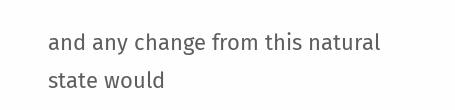and any change from this natural state would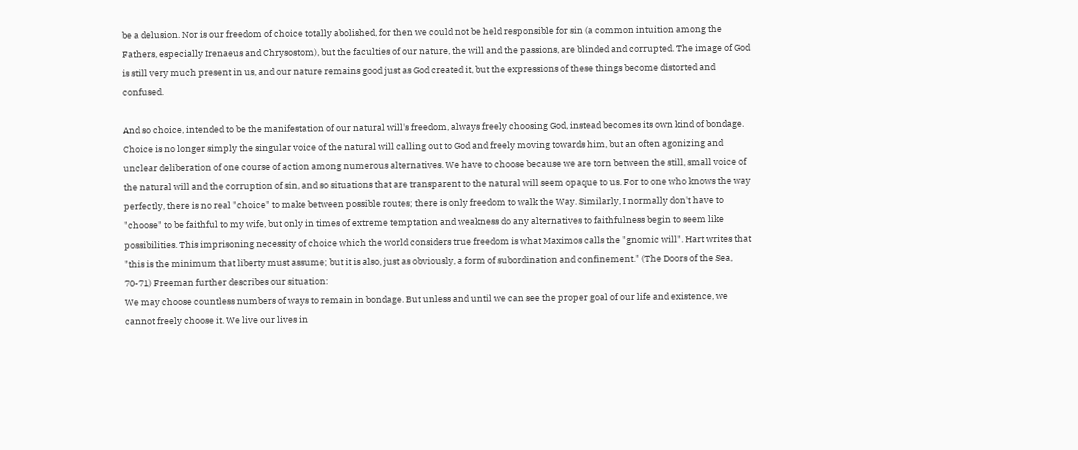be a delusion. Nor is our freedom of choice totally abolished, for then we could not be held responsible for sin (a common intuition among the Fathers, especially Irenaeus and Chrysostom), but the faculties of our nature, the will and the passions, are blinded and corrupted. The image of God is still very much present in us, and our nature remains good just as God created it, but the expressions of these things become distorted and confused.

And so choice, intended to be the manifestation of our natural will's freedom, always freely choosing God, instead becomes its own kind of bondage. Choice is no longer simply the singular voice of the natural will calling out to God and freely moving towards him, but an often agonizing and unclear deliberation of one course of action among numerous alternatives. We have to choose because we are torn between the still, small voice of the natural will and the corruption of sin, and so situations that are transparent to the natural will seem opaque to us. For to one who knows the way perfectly, there is no real "choice" to make between possible routes; there is only freedom to walk the Way. Similarly, I normally don't have to "choose" to be faithful to my wife, but only in times of extreme temptation and weakness do any alternatives to faithfulness begin to seem like possibilities. This imprisoning necessity of choice which the world considers true freedom is what Maximos calls the "gnomic will". Hart writes that "this is the minimum that liberty must assume; but it is also, just as obviously, a form of subordination and confinement." (The Doors of the Sea, 70-71) Freeman further describes our situation:
We may choose countless numbers of ways to remain in bondage. But unless and until we can see the proper goal of our life and existence, we cannot freely choose it. We live our lives in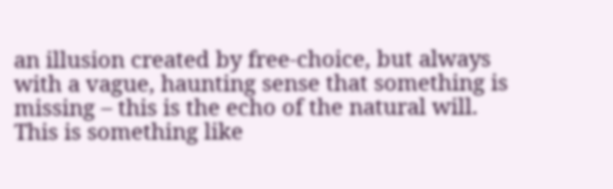an illusion created by free-choice, but always with a vague, haunting sense that something is missing – this is the echo of the natural will.
This is something like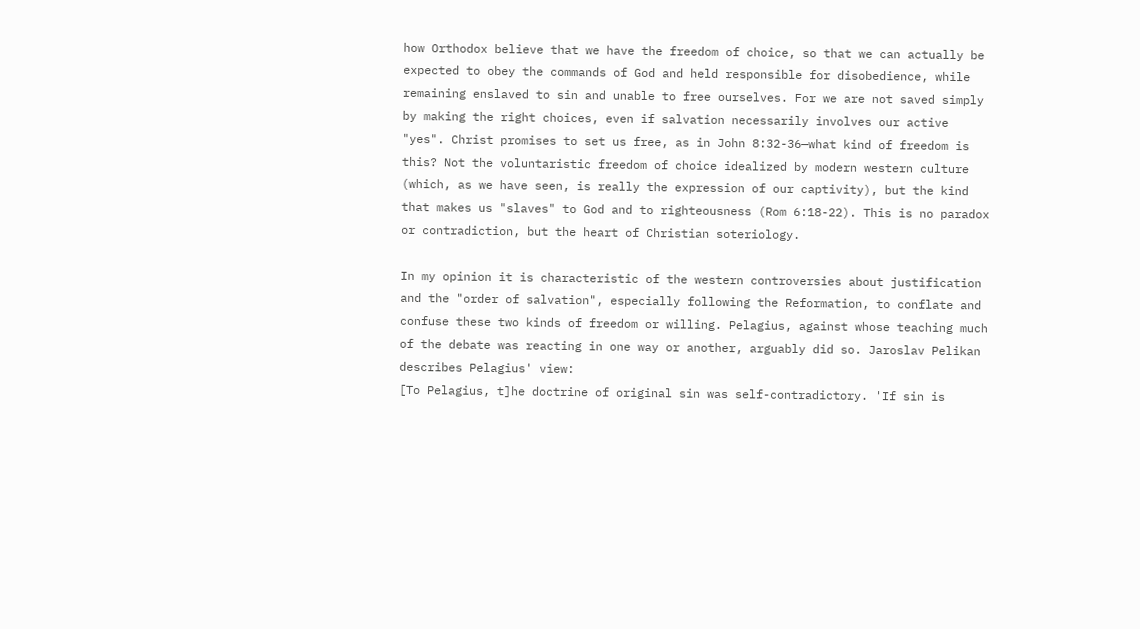how Orthodox believe that we have the freedom of choice, so that we can actually be expected to obey the commands of God and held responsible for disobedience, while remaining enslaved to sin and unable to free ourselves. For we are not saved simply by making the right choices, even if salvation necessarily involves our active "yes". Christ promises to set us free, as in John 8:32-36—what kind of freedom is this? Not the voluntaristic freedom of choice idealized by modern western culture (which, as we have seen, is really the expression of our captivity), but the kind that makes us "slaves" to God and to righteousness (Rom 6:18-22). This is no paradox or contradiction, but the heart of Christian soteriology.

In my opinion it is characteristic of the western controversies about justification and the "order of salvation", especially following the Reformation, to conflate and confuse these two kinds of freedom or willing. Pelagius, against whose teaching much of the debate was reacting in one way or another, arguably did so. Jaroslav Pelikan describes Pelagius' view:
[To Pelagius, t]he doctrine of original sin was self-contradictory. 'If sin is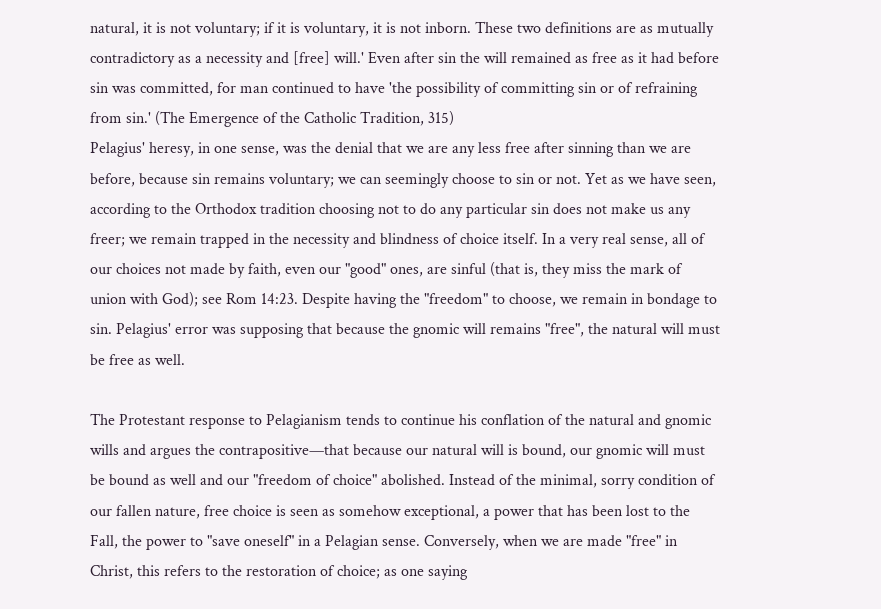natural, it is not voluntary; if it is voluntary, it is not inborn. These two definitions are as mutually contradictory as a necessity and [free] will.' Even after sin the will remained as free as it had before sin was committed, for man continued to have 'the possibility of committing sin or of refraining from sin.' (The Emergence of the Catholic Tradition, 315)
Pelagius' heresy, in one sense, was the denial that we are any less free after sinning than we are before, because sin remains voluntary; we can seemingly choose to sin or not. Yet as we have seen, according to the Orthodox tradition choosing not to do any particular sin does not make us any freer; we remain trapped in the necessity and blindness of choice itself. In a very real sense, all of our choices not made by faith, even our "good" ones, are sinful (that is, they miss the mark of union with God); see Rom 14:23. Despite having the "freedom" to choose, we remain in bondage to sin. Pelagius' error was supposing that because the gnomic will remains "free", the natural will must be free as well.

The Protestant response to Pelagianism tends to continue his conflation of the natural and gnomic wills and argues the contrapositive—that because our natural will is bound, our gnomic will must be bound as well and our "freedom of choice" abolished. Instead of the minimal, sorry condition of our fallen nature, free choice is seen as somehow exceptional, a power that has been lost to the Fall, the power to "save oneself" in a Pelagian sense. Conversely, when we are made "free" in Christ, this refers to the restoration of choice; as one saying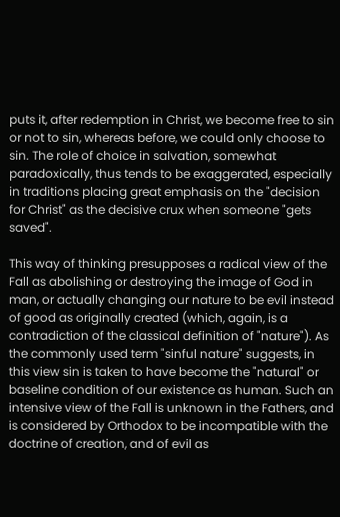puts it, after redemption in Christ, we become free to sin or not to sin, whereas before, we could only choose to sin. The role of choice in salvation, somewhat paradoxically, thus tends to be exaggerated, especially in traditions placing great emphasis on the "decision for Christ" as the decisive crux when someone "gets saved".

This way of thinking presupposes a radical view of the Fall as abolishing or destroying the image of God in man, or actually changing our nature to be evil instead of good as originally created (which, again, is a contradiction of the classical definition of "nature"). As the commonly used term "sinful nature" suggests, in this view sin is taken to have become the "natural" or baseline condition of our existence as human. Such an intensive view of the Fall is unknown in the Fathers, and is considered by Orthodox to be incompatible with the doctrine of creation, and of evil as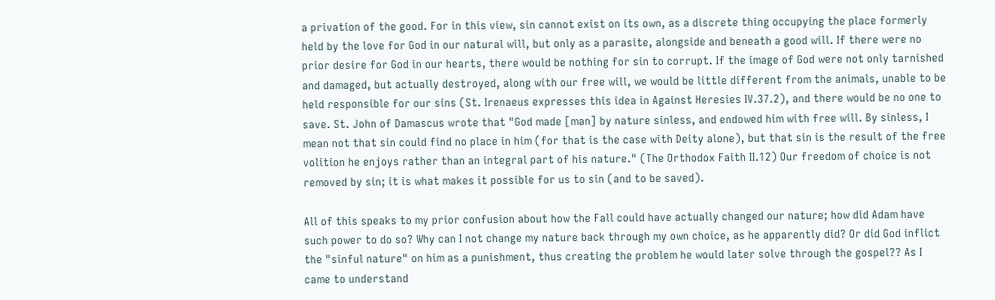a privation of the good. For in this view, sin cannot exist on its own, as a discrete thing occupying the place formerly held by the love for God in our natural will, but only as a parasite, alongside and beneath a good will. If there were no prior desire for God in our hearts, there would be nothing for sin to corrupt. If the image of God were not only tarnished and damaged, but actually destroyed, along with our free will, we would be little different from the animals, unable to be held responsible for our sins (St. Irenaeus expresses this idea in Against Heresies IV.37.2), and there would be no one to save. St. John of Damascus wrote that "God made [man] by nature sinless, and endowed him with free will. By sinless, I mean not that sin could find no place in him (for that is the case with Deity alone), but that sin is the result of the free volition he enjoys rather than an integral part of his nature." (The Orthodox Faith II.12) Our freedom of choice is not removed by sin; it is what makes it possible for us to sin (and to be saved).

All of this speaks to my prior confusion about how the Fall could have actually changed our nature; how did Adam have such power to do so? Why can I not change my nature back through my own choice, as he apparently did? Or did God inflict the "sinful nature" on him as a punishment, thus creating the problem he would later solve through the gospel?? As I came to understand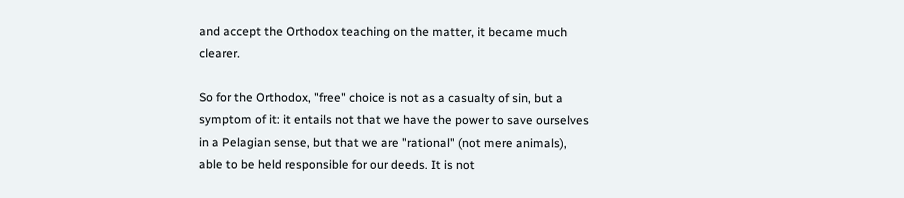and accept the Orthodox teaching on the matter, it became much clearer.

So for the Orthodox, "free" choice is not as a casualty of sin, but a symptom of it: it entails not that we have the power to save ourselves in a Pelagian sense, but that we are "rational" (not mere animals), able to be held responsible for our deeds. It is not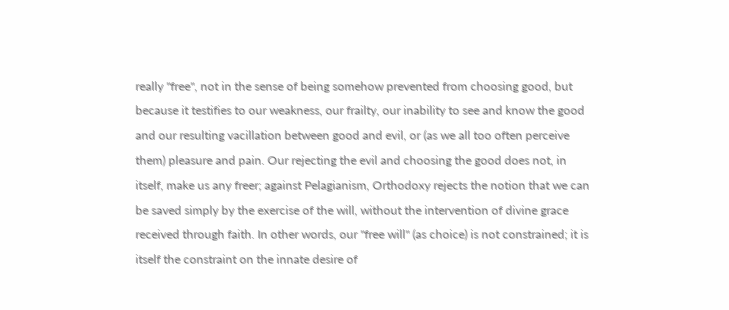really "free", not in the sense of being somehow prevented from choosing good, but because it testifies to our weakness, our frailty, our inability to see and know the good and our resulting vacillation between good and evil, or (as we all too often perceive them) pleasure and pain. Our rejecting the evil and choosing the good does not, in itself, make us any freer; against Pelagianism, Orthodoxy rejects the notion that we can be saved simply by the exercise of the will, without the intervention of divine grace received through faith. In other words, our "free will" (as choice) is not constrained; it is itself the constraint on the innate desire of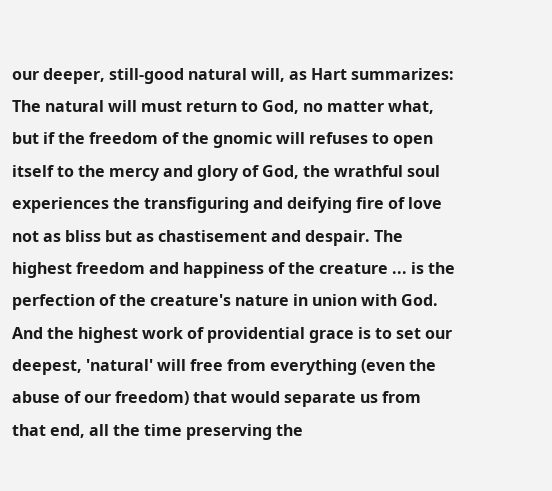our deeper, still-good natural will, as Hart summarizes:
The natural will must return to God, no matter what, but if the freedom of the gnomic will refuses to open itself to the mercy and glory of God, the wrathful soul experiences the transfiguring and deifying fire of love not as bliss but as chastisement and despair. The highest freedom and happiness of the creature ... is the perfection of the creature's nature in union with God. And the highest work of providential grace is to set our deepest, 'natural' will free from everything (even the abuse of our freedom) that would separate us from that end, all the time preserving the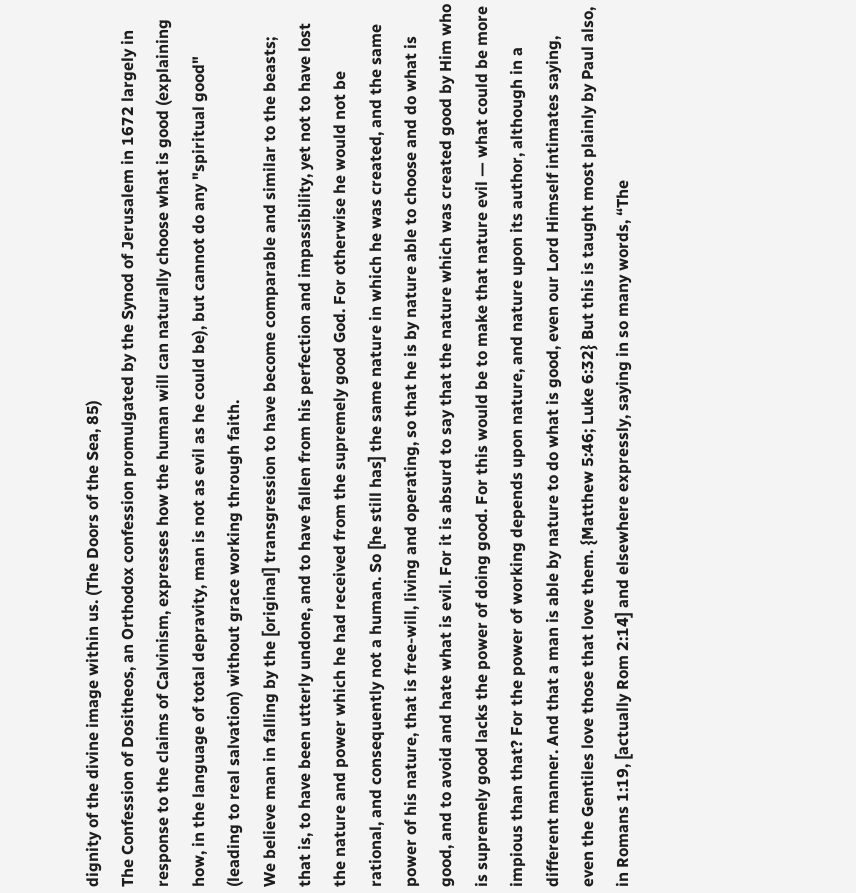dignity of the divine image within us. (The Doors of the Sea, 85)
The Confession of Dositheos, an Orthodox confession promulgated by the Synod of Jerusalem in 1672 largely in response to the claims of Calvinism, expresses how the human will can naturally choose what is good (explaining how, in the language of total depravity, man is not as evil as he could be), but cannot do any "spiritual good" (leading to real salvation) without grace working through faith.
We believe man in falling by the [original] transgression to have become comparable and similar to the beasts; that is, to have been utterly undone, and to have fallen from his perfection and impassibility, yet not to have lost the nature and power which he had received from the supremely good God. For otherwise he would not be rational, and consequently not a human. So [he still has] the same nature in which he was created, and the same power of his nature, that is free-will, living and operating, so that he is by nature able to choose and do what is good, and to avoid and hate what is evil. For it is absurd to say that the nature which was created good by Him who is supremely good lacks the power of doing good. For this would be to make that nature evil — what could be more impious than that? For the power of working depends upon nature, and nature upon its author, although in a different manner. And that a man is able by nature to do what is good, even our Lord Himself intimates saying, even the Gentiles love those that love them. {Matthew 5:46; Luke 6:32} But this is taught most plainly by Paul also, in Romans 1:19, [actually Rom 2:14] and elsewhere expressly, saying in so many words, “The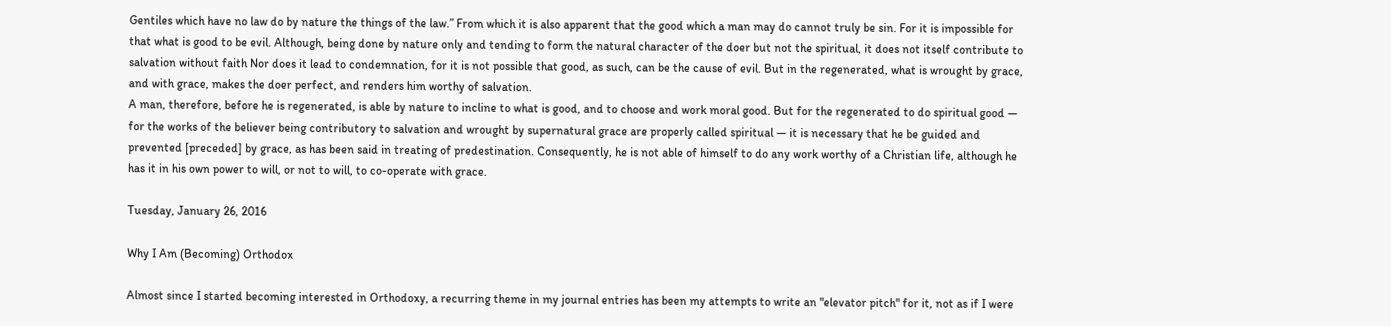Gentiles which have no law do by nature the things of the law.” From which it is also apparent that the good which a man may do cannot truly be sin. For it is impossible for that what is good to be evil. Although, being done by nature only and tending to form the natural character of the doer but not the spiritual, it does not itself contribute to salvation without faith Nor does it lead to condemnation, for it is not possible that good, as such, can be the cause of evil. But in the regenerated, what is wrought by grace, and with grace, makes the doer perfect, and renders him worthy of salvation.
A man, therefore, before he is regenerated, is able by nature to incline to what is good, and to choose and work moral good. But for the regenerated to do spiritual good — for the works of the believer being contributory to salvation and wrought by supernatural grace are properly called spiritual — it is necessary that he be guided and prevented [preceded] by grace, as has been said in treating of predestination. Consequently, he is not able of himself to do any work worthy of a Christian life, although he has it in his own power to will, or not to will, to co-operate with grace.

Tuesday, January 26, 2016

Why I Am (Becoming) Orthodox

Almost since I started becoming interested in Orthodoxy, a recurring theme in my journal entries has been my attempts to write an "elevator pitch" for it, not as if I were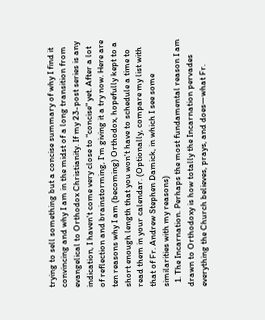trying to sell something but a concise summary of why I find it convincing and why I am in the midst of a long transition from evangelical to Orthodox Christianity. If my 23-post series is any indication, I haven't come very close to "concise" yet. After a lot of reflection and brainstorming, I'm giving it a try now. Here are ten reasons why I am (becoming) Orthodox, hopefully kept to a short enough length that you won't have to schedule a time to read them in your calendar. (Optionally, compare my list with that of Fr. Andrew Stephen Damick, in which I see some similarities with my reasons)
  1. The Incarnation. Perhaps the most fundamental reason I am drawn to Orthodoxy is how totally the Incarnation pervades everything the Church believes, prays, and does—what Fr.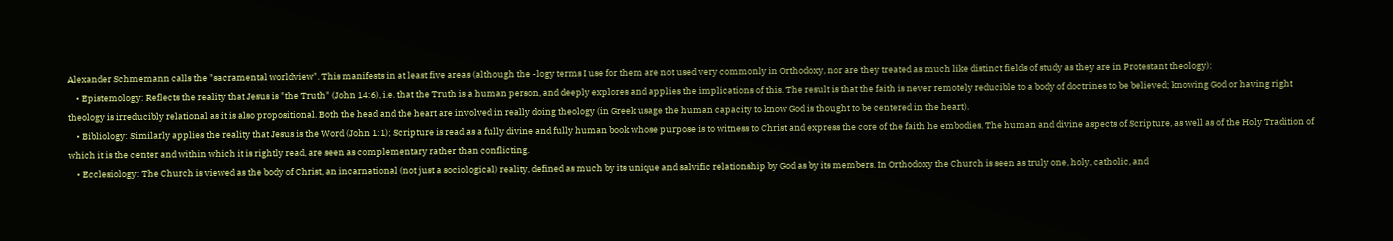Alexander Schmemann calls the "sacramental worldview". This manifests in at least five areas (although the -logy terms I use for them are not used very commonly in Orthodoxy, nor are they treated as much like distinct fields of study as they are in Protestant theology):
    • Epistemology: Reflects the reality that Jesus is "the Truth" (John 14:6), i.e. that the Truth is a human person, and deeply explores and applies the implications of this. The result is that the faith is never remotely reducible to a body of doctrines to be believed; knowing God or having right theology is irreducibly relational as it is also propositional. Both the head and the heart are involved in really doing theology (in Greek usage the human capacity to know God is thought to be centered in the heart).
    • Bibliology: Similarly applies the reality that Jesus is the Word (John 1:1); Scripture is read as a fully divine and fully human book whose purpose is to witness to Christ and express the core of the faith he embodies. The human and divine aspects of Scripture, as well as of the Holy Tradition of which it is the center and within which it is rightly read, are seen as complementary rather than conflicting.
    • Ecclesiology: The Church is viewed as the body of Christ, an incarnational (not just a sociological) reality, defined as much by its unique and salvific relationship by God as by its members. In Orthodoxy the Church is seen as truly one, holy, catholic, and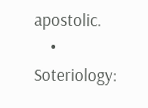apostolic.
    • Soteriology: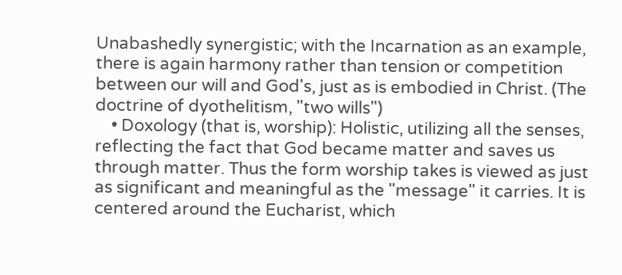Unabashedly synergistic; with the Incarnation as an example, there is again harmony rather than tension or competition between our will and God's, just as is embodied in Christ. (The doctrine of dyothelitism, "two wills")
    • Doxology (that is, worship): Holistic, utilizing all the senses, reflecting the fact that God became matter and saves us through matter. Thus the form worship takes is viewed as just as significant and meaningful as the "message" it carries. It is centered around the Eucharist, which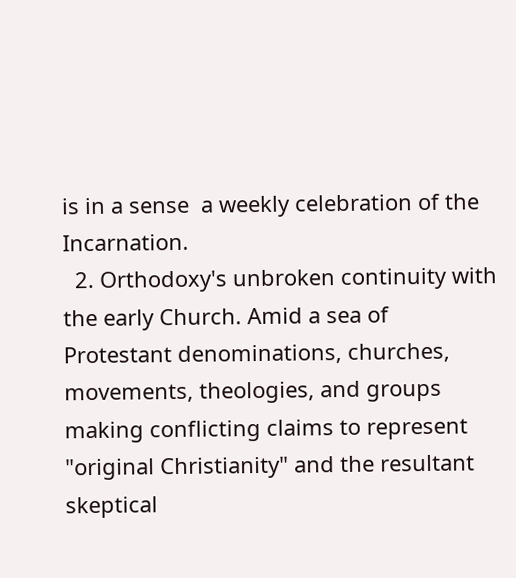is in a sense  a weekly celebration of the Incarnation.
  2. Orthodoxy's unbroken continuity with the early Church. Amid a sea of Protestant denominations, churches, movements, theologies, and groups making conflicting claims to represent "original Christianity" and the resultant skeptical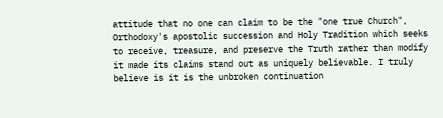attitude that no one can claim to be the "one true Church", Orthodoxy's apostolic succession and Holy Tradition which seeks to receive, treasure, and preserve the Truth rather than modify it made its claims stand out as uniquely believable. I truly believe is it is the unbroken continuation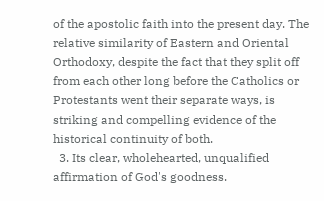of the apostolic faith into the present day. The relative similarity of Eastern and Oriental Orthodoxy, despite the fact that they split off from each other long before the Catholics or Protestants went their separate ways, is striking and compelling evidence of the historical continuity of both.
  3. Its clear, wholehearted, unqualified affirmation of God's goodness.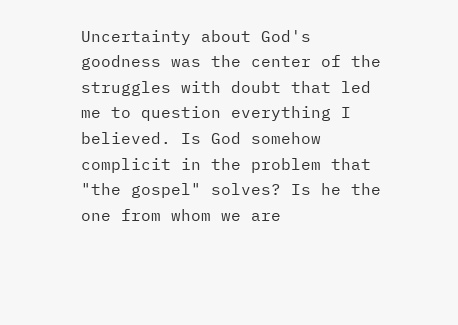Uncertainty about God's goodness was the center of the struggles with doubt that led me to question everything I believed. Is God somehow complicit in the problem that "the gospel" solves? Is he the one from whom we are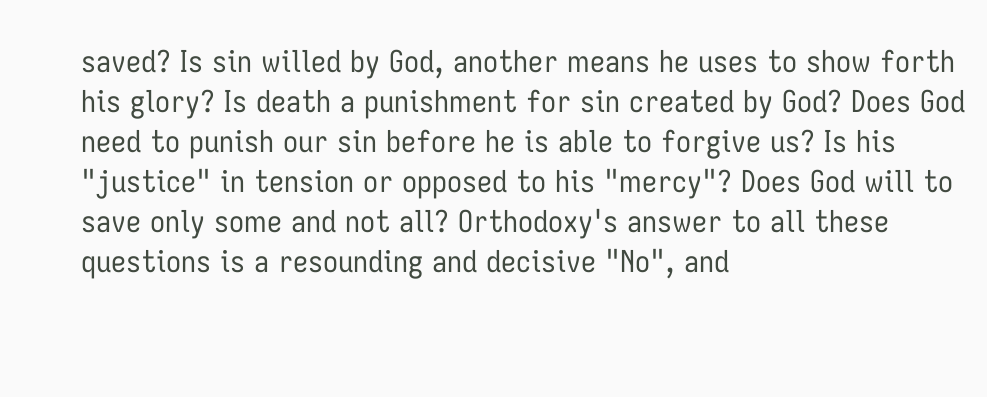saved? Is sin willed by God, another means he uses to show forth his glory? Is death a punishment for sin created by God? Does God need to punish our sin before he is able to forgive us? Is his "justice" in tension or opposed to his "mercy"? Does God will to save only some and not all? Orthodoxy's answer to all these questions is a resounding and decisive "No", and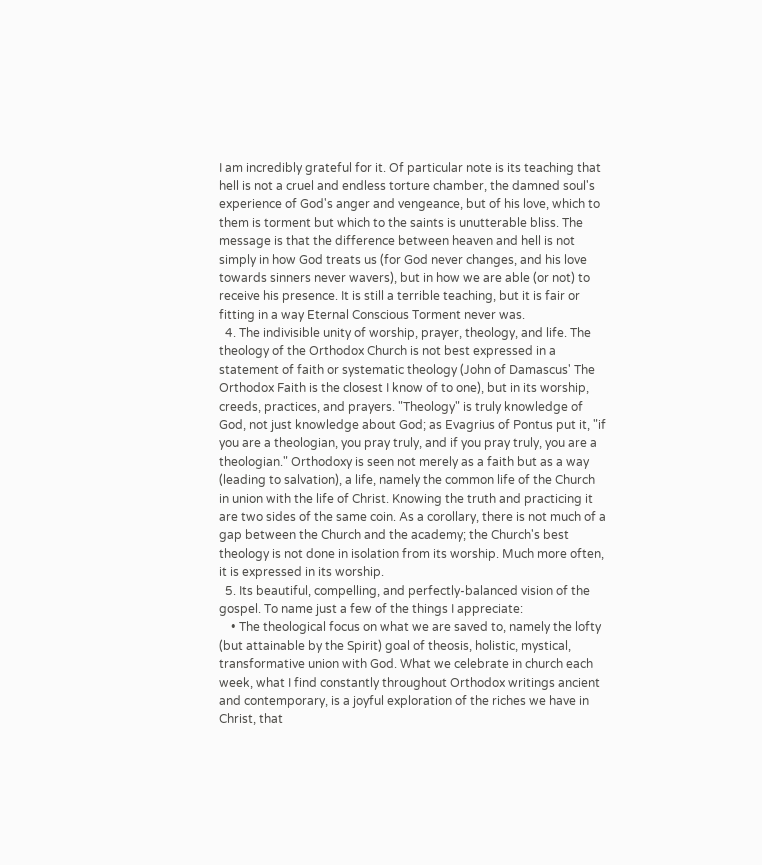I am incredibly grateful for it. Of particular note is its teaching that hell is not a cruel and endless torture chamber, the damned soul's experience of God's anger and vengeance, but of his love, which to them is torment but which to the saints is unutterable bliss. The message is that the difference between heaven and hell is not simply in how God treats us (for God never changes, and his love towards sinners never wavers), but in how we are able (or not) to receive his presence. It is still a terrible teaching, but it is fair or fitting in a way Eternal Conscious Torment never was.
  4. The indivisible unity of worship, prayer, theology, and life. The theology of the Orthodox Church is not best expressed in a statement of faith or systematic theology (John of Damascus' The Orthodox Faith is the closest I know of to one), but in its worship, creeds, practices, and prayers. "Theology" is truly knowledge of God, not just knowledge about God; as Evagrius of Pontus put it, "if you are a theologian, you pray truly, and if you pray truly, you are a theologian." Orthodoxy is seen not merely as a faith but as a way (leading to salvation), a life, namely the common life of the Church in union with the life of Christ. Knowing the truth and practicing it are two sides of the same coin. As a corollary, there is not much of a gap between the Church and the academy; the Church's best theology is not done in isolation from its worship. Much more often, it is expressed in its worship.
  5. Its beautiful, compelling, and perfectly-balanced vision of the gospel. To name just a few of the things I appreciate:
    • The theological focus on what we are saved to, namely the lofty (but attainable by the Spirit) goal of theosis, holistic, mystical, transformative union with God. What we celebrate in church each week, what I find constantly throughout Orthodox writings ancient and contemporary, is a joyful exploration of the riches we have in Christ, that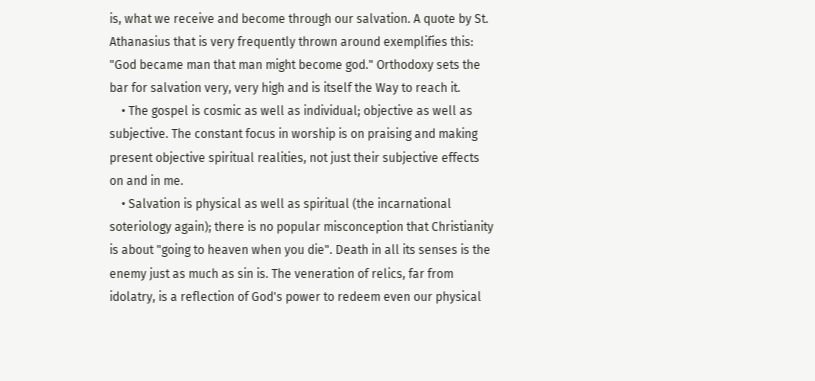is, what we receive and become through our salvation. A quote by St. Athanasius that is very frequently thrown around exemplifies this: "God became man that man might become god." Orthodoxy sets the bar for salvation very, very high and is itself the Way to reach it.
    • The gospel is cosmic as well as individual; objective as well as subjective. The constant focus in worship is on praising and making present objective spiritual realities, not just their subjective effects on and in me.
    • Salvation is physical as well as spiritual (the incarnational soteriology again); there is no popular misconception that Christianity is about "going to heaven when you die". Death in all its senses is the enemy just as much as sin is. The veneration of relics, far from idolatry, is a reflection of God's power to redeem even our physical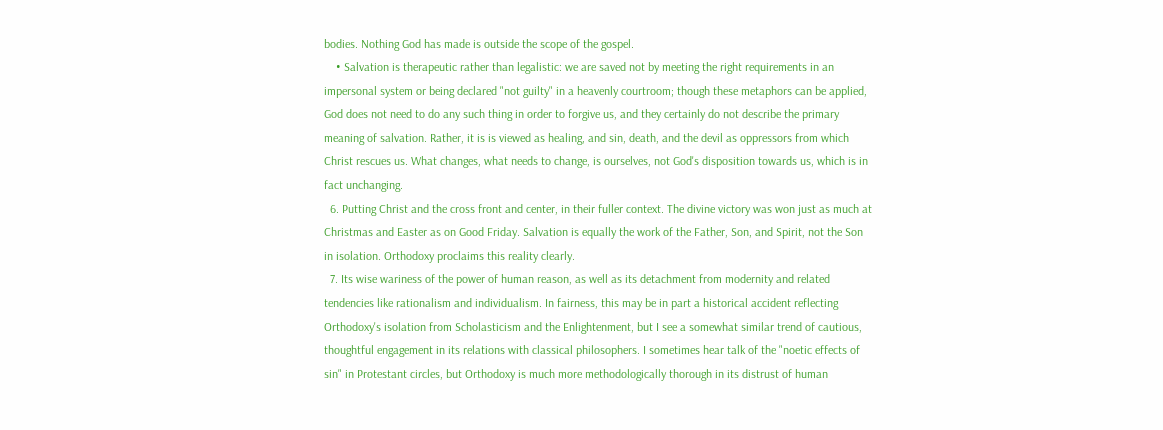bodies. Nothing God has made is outside the scope of the gospel.
    • Salvation is therapeutic rather than legalistic: we are saved not by meeting the right requirements in an impersonal system or being declared "not guilty" in a heavenly courtroom; though these metaphors can be applied, God does not need to do any such thing in order to forgive us, and they certainly do not describe the primary meaning of salvation. Rather, it is is viewed as healing, and sin, death, and the devil as oppressors from which Christ rescues us. What changes, what needs to change, is ourselves, not God's disposition towards us, which is in fact unchanging.
  6. Putting Christ and the cross front and center, in their fuller context. The divine victory was won just as much at Christmas and Easter as on Good Friday. Salvation is equally the work of the Father, Son, and Spirit, not the Son in isolation. Orthodoxy proclaims this reality clearly.
  7. Its wise wariness of the power of human reason, as well as its detachment from modernity and related tendencies like rationalism and individualism. In fairness, this may be in part a historical accident reflecting Orthodoxy's isolation from Scholasticism and the Enlightenment, but I see a somewhat similar trend of cautious, thoughtful engagement in its relations with classical philosophers. I sometimes hear talk of the "noetic effects of sin" in Protestant circles, but Orthodoxy is much more methodologically thorough in its distrust of human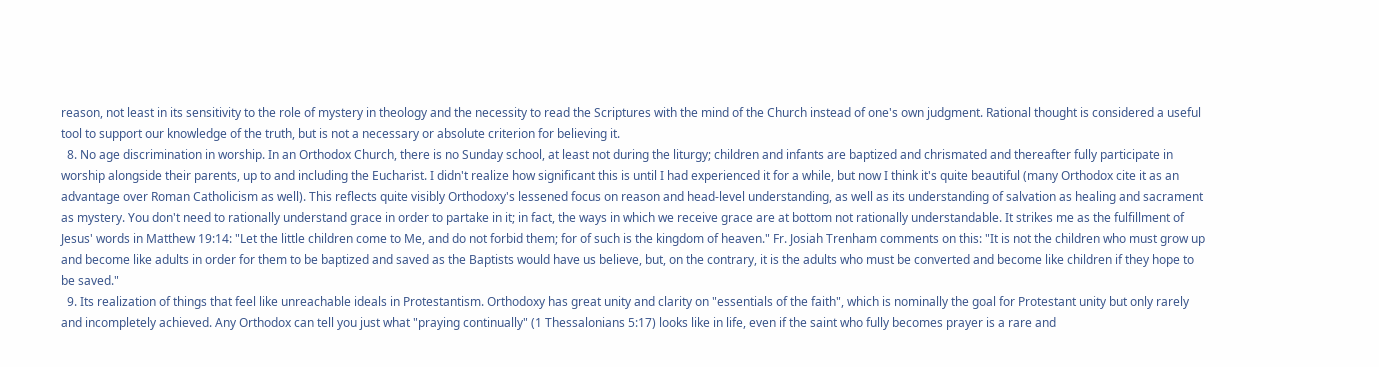reason, not least in its sensitivity to the role of mystery in theology and the necessity to read the Scriptures with the mind of the Church instead of one's own judgment. Rational thought is considered a useful tool to support our knowledge of the truth, but is not a necessary or absolute criterion for believing it.
  8. No age discrimination in worship. In an Orthodox Church, there is no Sunday school, at least not during the liturgy; children and infants are baptized and chrismated and thereafter fully participate in worship alongside their parents, up to and including the Eucharist. I didn't realize how significant this is until I had experienced it for a while, but now I think it's quite beautiful (many Orthodox cite it as an advantage over Roman Catholicism as well). This reflects quite visibly Orthodoxy's lessened focus on reason and head-level understanding, as well as its understanding of salvation as healing and sacrament as mystery. You don't need to rationally understand grace in order to partake in it; in fact, the ways in which we receive grace are at bottom not rationally understandable. It strikes me as the fulfillment of Jesus' words in Matthew 19:14: "Let the little children come to Me, and do not forbid them; for of such is the kingdom of heaven." Fr. Josiah Trenham comments on this: "It is not the children who must grow up and become like adults in order for them to be baptized and saved as the Baptists would have us believe, but, on the contrary, it is the adults who must be converted and become like children if they hope to be saved."
  9. Its realization of things that feel like unreachable ideals in Protestantism. Orthodoxy has great unity and clarity on "essentials of the faith", which is nominally the goal for Protestant unity but only rarely and incompletely achieved. Any Orthodox can tell you just what "praying continually" (1 Thessalonians 5:17) looks like in life, even if the saint who fully becomes prayer is a rare and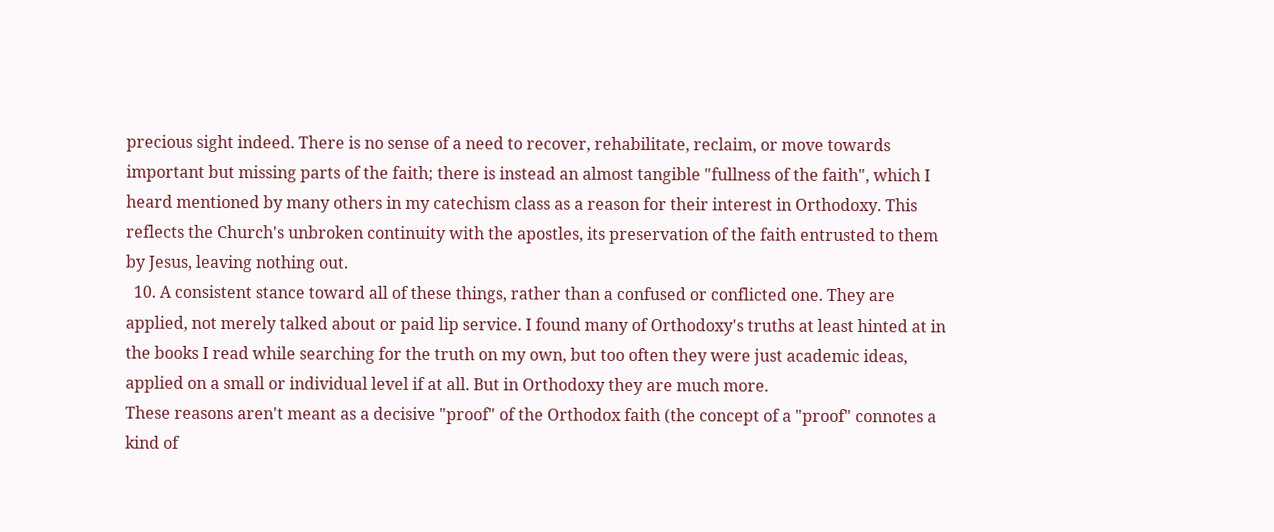precious sight indeed. There is no sense of a need to recover, rehabilitate, reclaim, or move towards important but missing parts of the faith; there is instead an almost tangible "fullness of the faith", which I heard mentioned by many others in my catechism class as a reason for their interest in Orthodoxy. This reflects the Church's unbroken continuity with the apostles, its preservation of the faith entrusted to them by Jesus, leaving nothing out.
  10. A consistent stance toward all of these things, rather than a confused or conflicted one. They are applied, not merely talked about or paid lip service. I found many of Orthodoxy's truths at least hinted at in the books I read while searching for the truth on my own, but too often they were just academic ideas, applied on a small or individual level if at all. But in Orthodoxy they are much more.
These reasons aren't meant as a decisive "proof" of the Orthodox faith (the concept of a "proof" connotes a kind of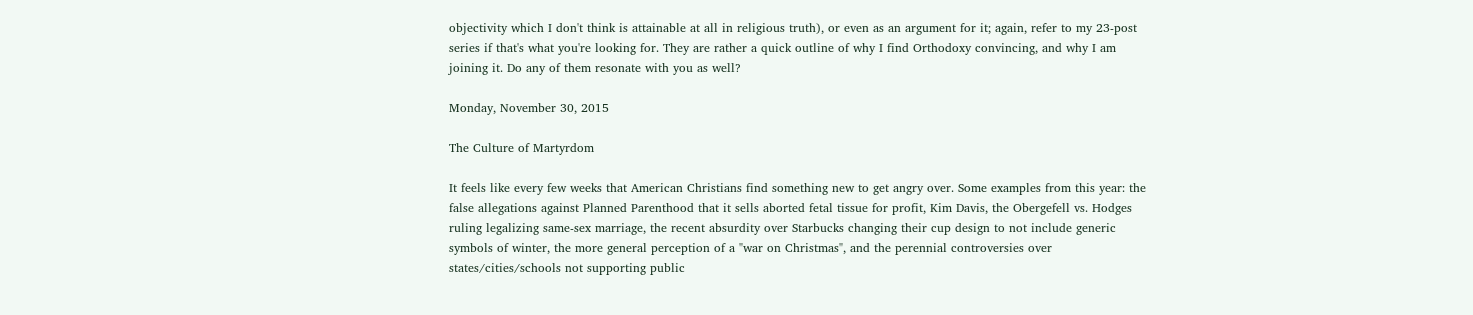objectivity which I don't think is attainable at all in religious truth), or even as an argument for it; again, refer to my 23-post series if that's what you're looking for. They are rather a quick outline of why I find Orthodoxy convincing, and why I am joining it. Do any of them resonate with you as well?

Monday, November 30, 2015

The Culture of Martyrdom

It feels like every few weeks that American Christians find something new to get angry over. Some examples from this year: the false allegations against Planned Parenthood that it sells aborted fetal tissue for profit, Kim Davis, the Obergefell vs. Hodges ruling legalizing same-sex marriage, the recent absurdity over Starbucks changing their cup design to not include generic symbols of winter, the more general perception of a "war on Christmas", and the perennial controversies over states/cities/schools not supporting public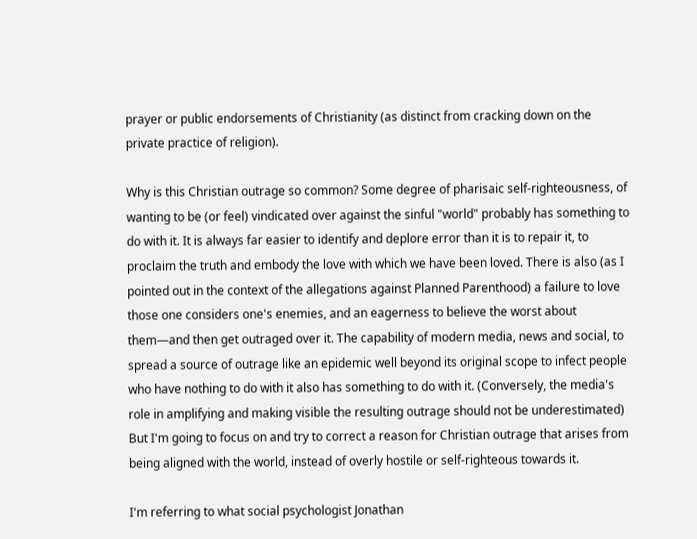prayer or public endorsements of Christianity (as distinct from cracking down on the private practice of religion).

Why is this Christian outrage so common? Some degree of pharisaic self-righteousness, of wanting to be (or feel) vindicated over against the sinful "world" probably has something to do with it. It is always far easier to identify and deplore error than it is to repair it, to proclaim the truth and embody the love with which we have been loved. There is also (as I pointed out in the context of the allegations against Planned Parenthood) a failure to love those one considers one's enemies, and an eagerness to believe the worst about them—and then get outraged over it. The capability of modern media, news and social, to spread a source of outrage like an epidemic well beyond its original scope to infect people who have nothing to do with it also has something to do with it. (Conversely, the media's role in amplifying and making visible the resulting outrage should not be underestimated) But I'm going to focus on and try to correct a reason for Christian outrage that arises from being aligned with the world, instead of overly hostile or self-righteous towards it.

I'm referring to what social psychologist Jonathan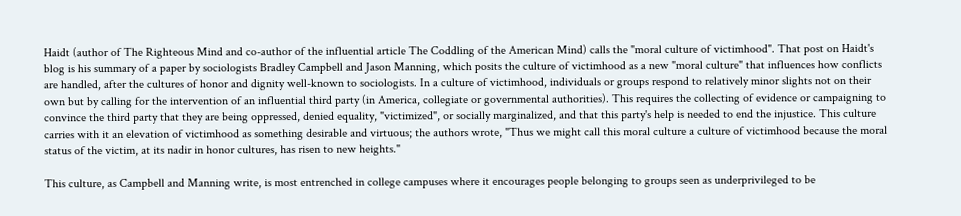Haidt (author of The Righteous Mind and co-author of the influential article The Coddling of the American Mind) calls the "moral culture of victimhood". That post on Haidt's blog is his summary of a paper by sociologists Bradley Campbell and Jason Manning, which posits the culture of victimhood as a new "moral culture" that influences how conflicts are handled, after the cultures of honor and dignity well-known to sociologists. In a culture of victimhood, individuals or groups respond to relatively minor slights not on their own but by calling for the intervention of an influential third party (in America, collegiate or governmental authorities). This requires the collecting of evidence or campaigning to convince the third party that they are being oppressed, denied equality, "victimized", or socially marginalized, and that this party's help is needed to end the injustice. This culture carries with it an elevation of victimhood as something desirable and virtuous; the authors wrote, "Thus we might call this moral culture a culture of victimhood because the moral status of the victim, at its nadir in honor cultures, has risen to new heights."

This culture, as Campbell and Manning write, is most entrenched in college campuses where it encourages people belonging to groups seen as underprivileged to be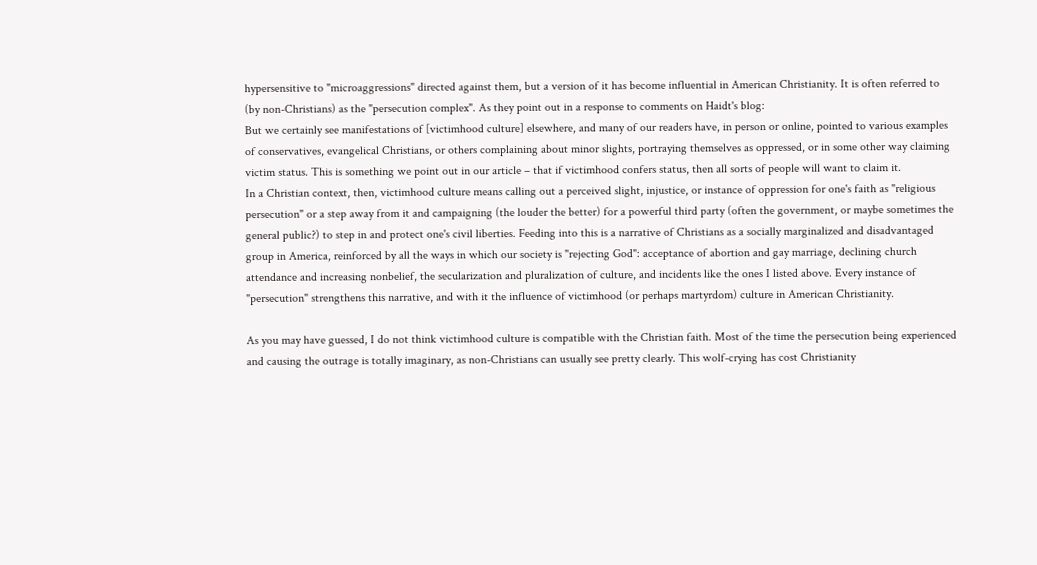hypersensitive to "microaggressions" directed against them, but a version of it has become influential in American Christianity. It is often referred to (by non-Christians) as the "persecution complex". As they point out in a response to comments on Haidt's blog:
But we certainly see manifestations of [victimhood culture] elsewhere, and many of our readers have, in person or online, pointed to various examples of conservatives, evangelical Christians, or others complaining about minor slights, portraying themselves as oppressed, or in some other way claiming victim status. This is something we point out in our article – that if victimhood confers status, then all sorts of people will want to claim it.
In a Christian context, then, victimhood culture means calling out a perceived slight, injustice, or instance of oppression for one's faith as "religious persecution" or a step away from it and campaigning (the louder the better) for a powerful third party (often the government, or maybe sometimes the general public?) to step in and protect one's civil liberties. Feeding into this is a narrative of Christians as a socially marginalized and disadvantaged group in America, reinforced by all the ways in which our society is "rejecting God": acceptance of abortion and gay marriage, declining church attendance and increasing nonbelief, the secularization and pluralization of culture, and incidents like the ones I listed above. Every instance of "persecution" strengthens this narrative, and with it the influence of victimhood (or perhaps martyrdom) culture in American Christianity.

As you may have guessed, I do not think victimhood culture is compatible with the Christian faith. Most of the time the persecution being experienced and causing the outrage is totally imaginary, as non-Christians can usually see pretty clearly. This wolf-crying has cost Christianity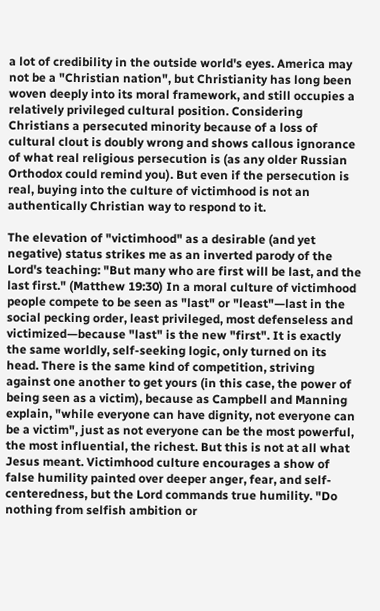a lot of credibility in the outside world's eyes. America may not be a "Christian nation", but Christianity has long been woven deeply into its moral framework, and still occupies a relatively privileged cultural position. Considering Christians a persecuted minority because of a loss of cultural clout is doubly wrong and shows callous ignorance of what real religious persecution is (as any older Russian Orthodox could remind you). But even if the persecution is real, buying into the culture of victimhood is not an authentically Christian way to respond to it.

The elevation of "victimhood" as a desirable (and yet negative) status strikes me as an inverted parody of the Lord's teaching: "But many who are first will be last, and the last first." (Matthew 19:30) In a moral culture of victimhood people compete to be seen as "last" or "least"—last in the social pecking order, least privileged, most defenseless and victimized—because "last" is the new "first". It is exactly the same worldly, self-seeking logic, only turned on its head. There is the same kind of competition, striving against one another to get yours (in this case, the power of being seen as a victim), because as Campbell and Manning explain, "while everyone can have dignity, not everyone can be a victim", just as not everyone can be the most powerful, the most influential, the richest. But this is not at all what Jesus meant. Victimhood culture encourages a show of false humility painted over deeper anger, fear, and self-centeredness, but the Lord commands true humility. "Do nothing from selfish ambition or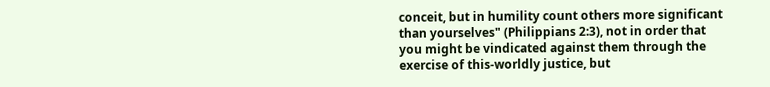conceit, but in humility count others more significant than yourselves" (Philippians 2:3), not in order that you might be vindicated against them through the exercise of this-worldly justice, but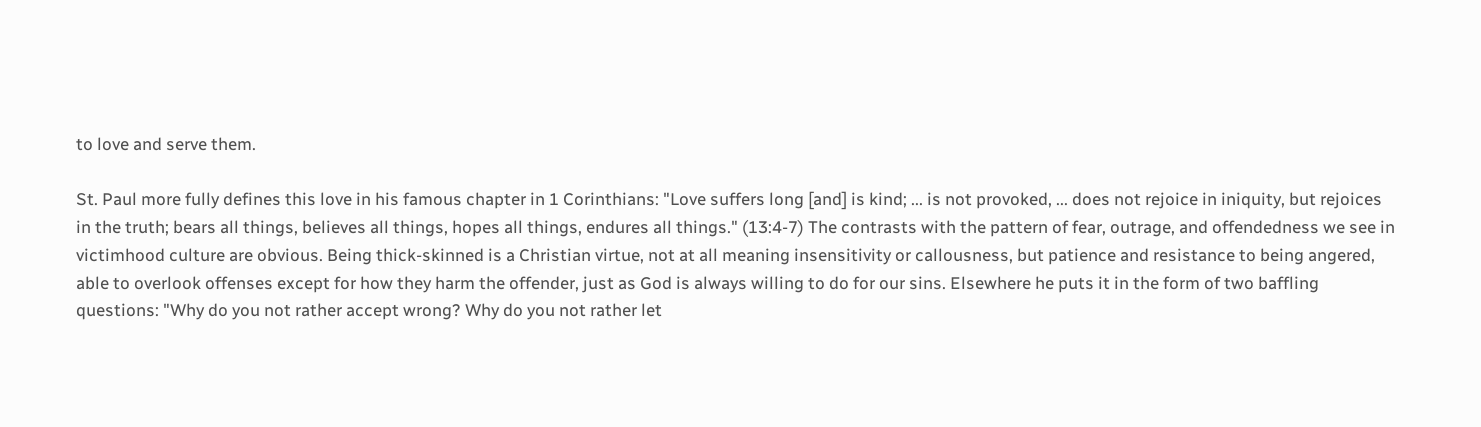to love and serve them.

St. Paul more fully defines this love in his famous chapter in 1 Corinthians: "Love suffers long [and] is kind; ... is not provoked, ... does not rejoice in iniquity, but rejoices in the truth; bears all things, believes all things, hopes all things, endures all things." (13:4-7) The contrasts with the pattern of fear, outrage, and offendedness we see in victimhood culture are obvious. Being thick-skinned is a Christian virtue, not at all meaning insensitivity or callousness, but patience and resistance to being angered, able to overlook offenses except for how they harm the offender, just as God is always willing to do for our sins. Elsewhere he puts it in the form of two baffling questions: "Why do you not rather accept wrong? Why do you not rather let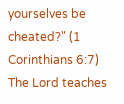yourselves be cheated?" (1 Corinthians 6:7) The Lord teaches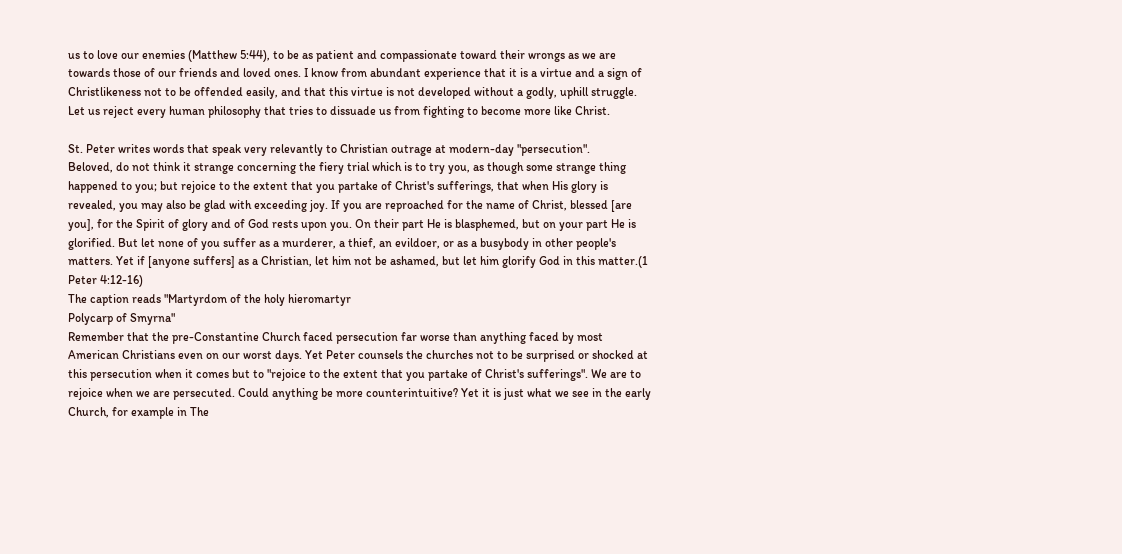us to love our enemies (Matthew 5:44), to be as patient and compassionate toward their wrongs as we are towards those of our friends and loved ones. I know from abundant experience that it is a virtue and a sign of Christlikeness not to be offended easily, and that this virtue is not developed without a godly, uphill struggle. Let us reject every human philosophy that tries to dissuade us from fighting to become more like Christ.

St. Peter writes words that speak very relevantly to Christian outrage at modern-day "persecution".
Beloved, do not think it strange concerning the fiery trial which is to try you, as though some strange thing happened to you; but rejoice to the extent that you partake of Christ's sufferings, that when His glory is revealed, you may also be glad with exceeding joy. If you are reproached for the name of Christ, blessed [are you], for the Spirit of glory and of God rests upon you. On their part He is blasphemed, but on your part He is glorified. But let none of you suffer as a murderer, a thief, an evildoer, or as a busybody in other people's matters. Yet if [anyone suffers] as a Christian, let him not be ashamed, but let him glorify God in this matter.(1 Peter 4:12-16)
The caption reads "Martyrdom of the holy hieromartyr
Polycarp of Smyrna"
Remember that the pre-Constantine Church faced persecution far worse than anything faced by most American Christians even on our worst days. Yet Peter counsels the churches not to be surprised or shocked at this persecution when it comes but to "rejoice to the extent that you partake of Christ's sufferings". We are to rejoice when we are persecuted. Could anything be more counterintuitive? Yet it is just what we see in the early Church, for example in The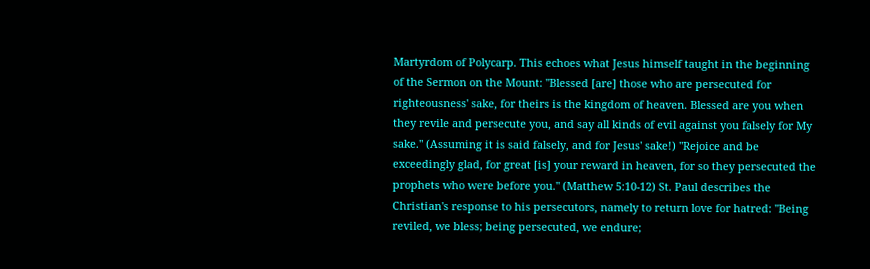Martyrdom of Polycarp. This echoes what Jesus himself taught in the beginning of the Sermon on the Mount: "Blessed [are] those who are persecuted for righteousness' sake, for theirs is the kingdom of heaven. Blessed are you when they revile and persecute you, and say all kinds of evil against you falsely for My sake." (Assuming it is said falsely, and for Jesus' sake!) "Rejoice and be exceedingly glad, for great [is] your reward in heaven, for so they persecuted the prophets who were before you." (Matthew 5:10-12) St. Paul describes the Christian's response to his persecutors, namely to return love for hatred: "Being reviled, we bless; being persecuted, we endure;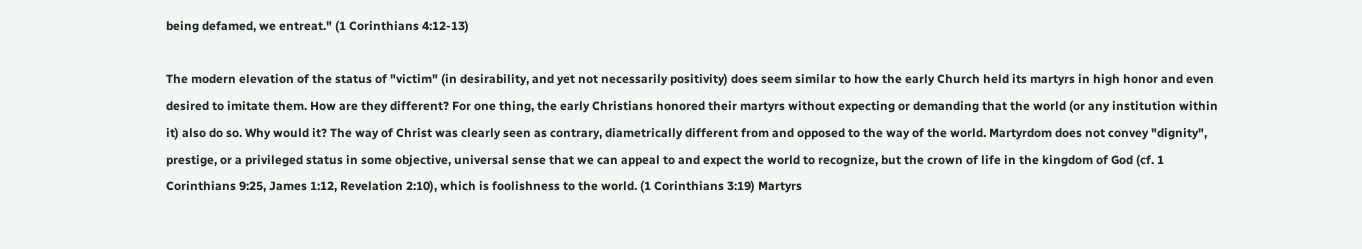being defamed, we entreat." (1 Corinthians 4:12-13)

The modern elevation of the status of "victim" (in desirability, and yet not necessarily positivity) does seem similar to how the early Church held its martyrs in high honor and even desired to imitate them. How are they different? For one thing, the early Christians honored their martyrs without expecting or demanding that the world (or any institution within it) also do so. Why would it? The way of Christ was clearly seen as contrary, diametrically different from and opposed to the way of the world. Martyrdom does not convey "dignity", prestige, or a privileged status in some objective, universal sense that we can appeal to and expect the world to recognize, but the crown of life in the kingdom of God (cf. 1 Corinthians 9:25, James 1:12, Revelation 2:10), which is foolishness to the world. (1 Corinthians 3:19) Martyrs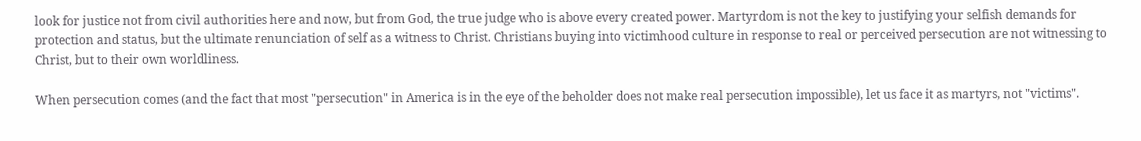look for justice not from civil authorities here and now, but from God, the true judge who is above every created power. Martyrdom is not the key to justifying your selfish demands for protection and status, but the ultimate renunciation of self as a witness to Christ. Christians buying into victimhood culture in response to real or perceived persecution are not witnessing to Christ, but to their own worldliness.

When persecution comes (and the fact that most "persecution" in America is in the eye of the beholder does not make real persecution impossible), let us face it as martyrs, not "victims".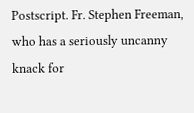Postscript. Fr. Stephen Freeman, who has a seriously uncanny knack for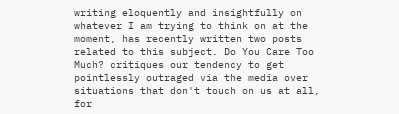writing eloquently and insightfully on whatever I am trying to think on at the moment, has recently written two posts related to this subject. Do You Care Too Much? critiques our tendency to get pointlessly outraged via the media over situations that don't touch on us at all, for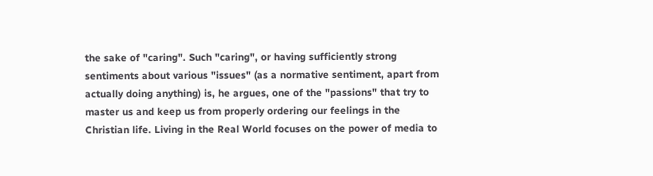the sake of "caring". Such "caring", or having sufficiently strong sentiments about various "issues" (as a normative sentiment, apart from actually doing anything) is, he argues, one of the "passions" that try to master us and keep us from properly ordering our feelings in the Christian life. Living in the Real World focuses on the power of media to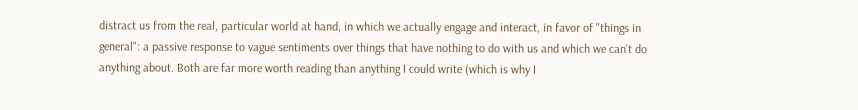distract us from the real, particular world at hand, in which we actually engage and interact, in favor of "things in general": a passive response to vague sentiments over things that have nothing to do with us and which we can't do anything about. Both are far more worth reading than anything I could write (which is why I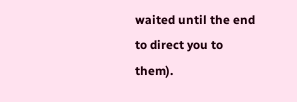waited until the end to direct you to them).